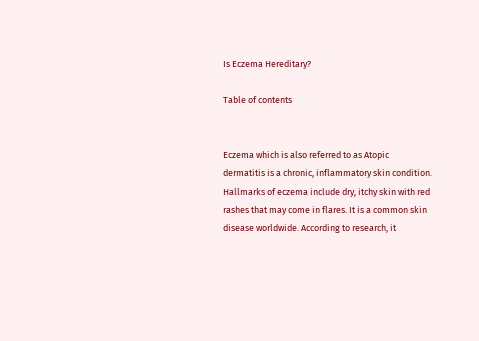Is Eczema Hereditary?

Table of contents


Eczema which is also referred to as Atopic dermatitis is a chronic, inflammatory skin condition. Hallmarks of eczema include dry, itchy skin with red rashes that may come in flares. It is a common skin disease worldwide. According to research, it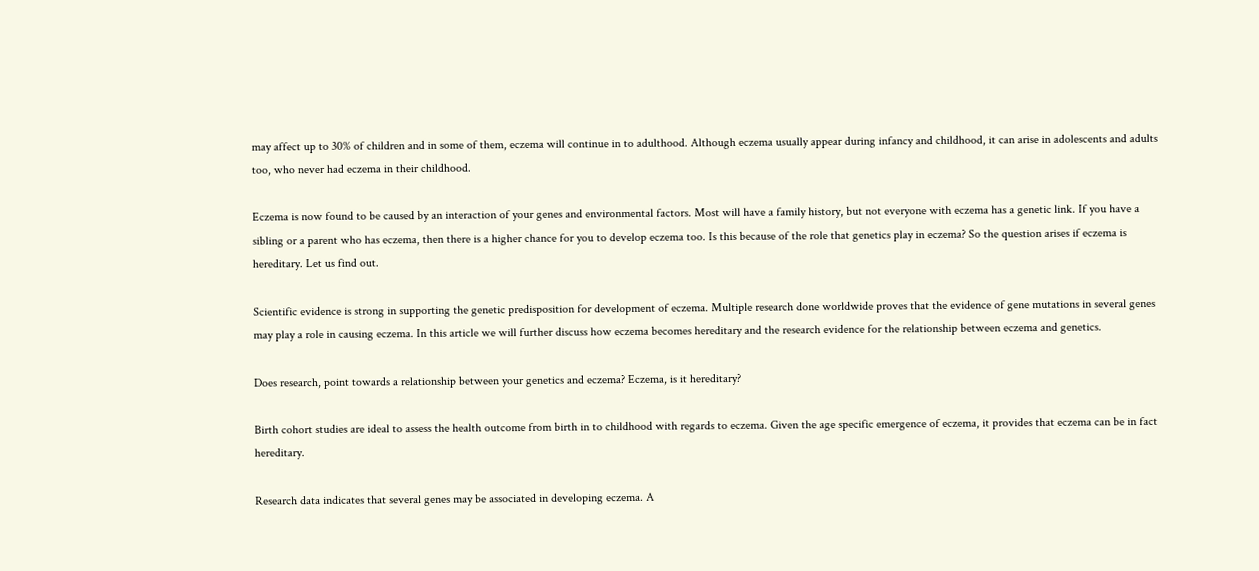may affect up to 30% of children and in some of them, eczema will continue in to adulthood. Although eczema usually appear during infancy and childhood, it can arise in adolescents and adults too, who never had eczema in their childhood.

Eczema is now found to be caused by an interaction of your genes and environmental factors. Most will have a family history, but not everyone with eczema has a genetic link. If you have a sibling or a parent who has eczema, then there is a higher chance for you to develop eczema too. Is this because of the role that genetics play in eczema? So the question arises if eczema is hereditary. Let us find out.

Scientific evidence is strong in supporting the genetic predisposition for development of eczema. Multiple research done worldwide proves that the evidence of gene mutations in several genes may play a role in causing eczema. In this article we will further discuss how eczema becomes hereditary and the research evidence for the relationship between eczema and genetics.

Does research, point towards a relationship between your genetics and eczema? Eczema, is it hereditary?

Birth cohort studies are ideal to assess the health outcome from birth in to childhood with regards to eczema. Given the age specific emergence of eczema, it provides that eczema can be in fact hereditary.

Research data indicates that several genes may be associated in developing eczema. A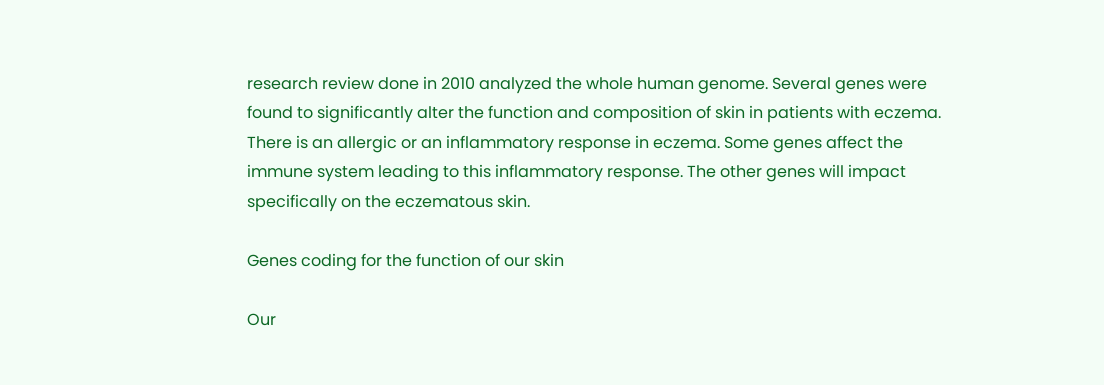research review done in 2010 analyzed the whole human genome. Several genes were found to significantly alter the function and composition of skin in patients with eczema. There is an allergic or an inflammatory response in eczema. Some genes affect the immune system leading to this inflammatory response. The other genes will impact specifically on the eczematous skin.

Genes coding for the function of our skin

Our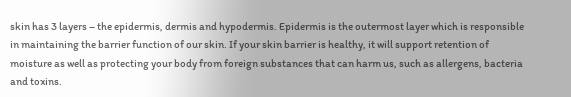skin has 3 layers – the epidermis, dermis and hypodermis. Epidermis is the outermost layer which is responsible in maintaining the barrier function of our skin. If your skin barrier is healthy, it will support retention of moisture as well as protecting your body from foreign substances that can harm us, such as allergens, bacteria and toxins.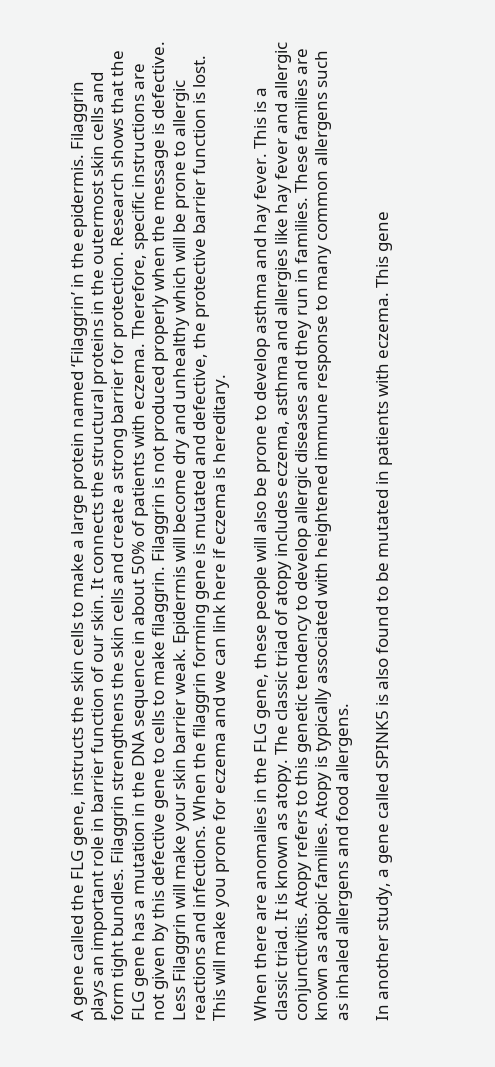A gene called the FLG gene, instructs the skin cells to make a large protein named ‘Filaggrin’ in the epidermis. Filaggrin plays an important role in barrier function of our skin. It connects the structural proteins in the outermost skin cells and form tight bundles. Filaggrin strengthens the skin cells and create a strong barrier for protection. Research shows that the FLG gene has a mutation in the DNA sequence in about 50% of patients with eczema. Therefore, specific instructions are not given by this defective gene to cells to make filaggrin. Filaggrin is not produced properly when the message is defective. Less Filaggrin will make your skin barrier weak. Epidermis will become dry and unhealthy which will be prone to allergic reactions and infections. When the filaggrin forming gene is mutated and defective, the protective barrier function is lost. This will make you prone for eczema and we can link here if eczema is hereditary.

When there are anomalies in the FLG gene, these people will also be prone to develop asthma and hay fever. This is a classic triad. It is known as atopy. The classic triad of atopy includes eczema, asthma and allergies like hay fever and allergic conjunctivitis. Atopy refers to this genetic tendency to develop allergic diseases and they run in families. These families are known as atopic families. Atopy is typically associated with heightened immune response to many common allergens such as inhaled allergens and food allergens.

In another study, a gene called SPINK5 is also found to be mutated in patients with eczema. This gene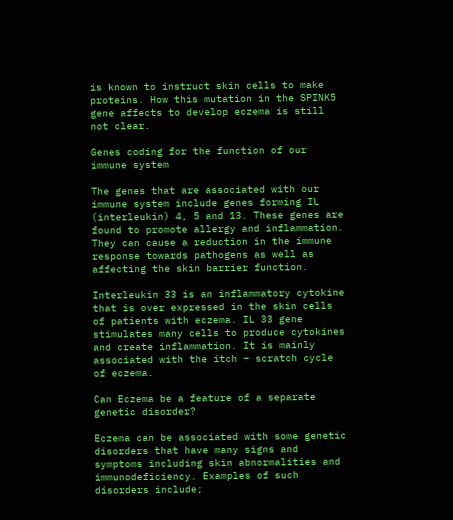is known to instruct skin cells to make proteins. How this mutation in the SPINK5 gene affects to develop eczema is still not clear.

Genes coding for the function of our immune system

The genes that are associated with our immune system include genes forming IL (interleukin) 4, 5 and 13. These genes are found to promote allergy and inflammation. They can cause a reduction in the immune response towards pathogens as well as affecting the skin barrier function.

Interleukin 33 is an inflammatory cytokine that is over expressed in the skin cells of patients with eczema. IL 33 gene stimulates many cells to produce cytokines and create inflammation. It is mainly associated with the itch – scratch cycle of eczema.

Can Eczema be a feature of a separate genetic disorder?

Eczema can be associated with some genetic disorders that have many signs and symptoms including skin abnormalities and immunodeficiency. Examples of such disorders include;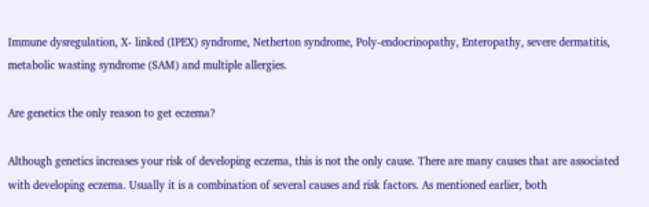Immune dysregulation, X- linked (IPEX) syndrome, Netherton syndrome, Poly-endocrinopathy, Enteropathy, severe dermatitis, metabolic wasting syndrome (SAM) and multiple allergies.

Are genetics the only reason to get eczema?

Although genetics increases your risk of developing eczema, this is not the only cause. There are many causes that are associated with developing eczema. Usually it is a combination of several causes and risk factors. As mentioned earlier, both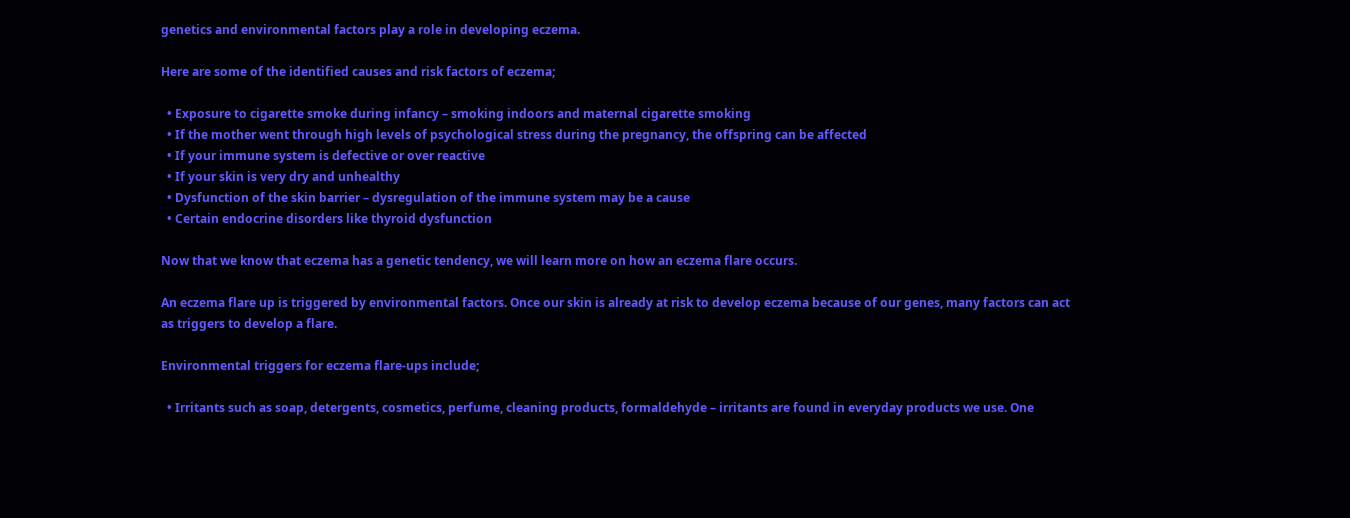genetics and environmental factors play a role in developing eczema.

Here are some of the identified causes and risk factors of eczema;

  • Exposure to cigarette smoke during infancy – smoking indoors and maternal cigarette smoking
  • If the mother went through high levels of psychological stress during the pregnancy, the offspring can be affected
  • If your immune system is defective or over reactive
  • If your skin is very dry and unhealthy
  • Dysfunction of the skin barrier – dysregulation of the immune system may be a cause
  • Certain endocrine disorders like thyroid dysfunction

Now that we know that eczema has a genetic tendency, we will learn more on how an eczema flare occurs.

An eczema flare up is triggered by environmental factors. Once our skin is already at risk to develop eczema because of our genes, many factors can act as triggers to develop a flare.

Environmental triggers for eczema flare-ups include;

  • Irritants such as soap, detergents, cosmetics, perfume, cleaning products, formaldehyde – irritants are found in everyday products we use. One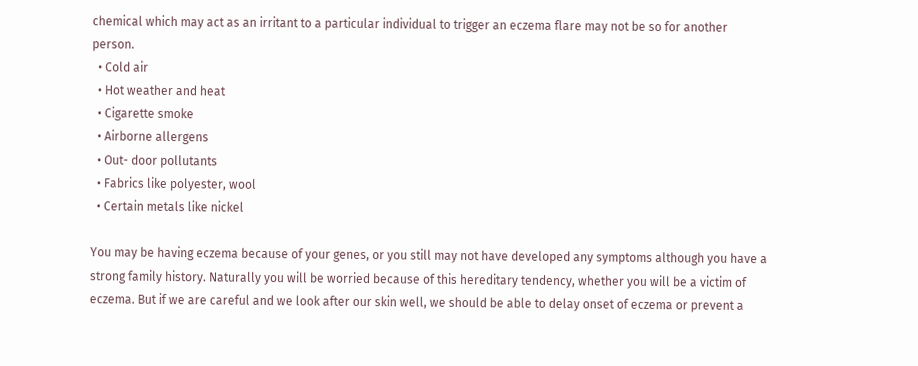chemical which may act as an irritant to a particular individual to trigger an eczema flare may not be so for another person.
  • Cold air
  • Hot weather and heat
  • Cigarette smoke
  • Airborne allergens
  • Out- door pollutants
  • Fabrics like polyester, wool
  • Certain metals like nickel

You may be having eczema because of your genes, or you still may not have developed any symptoms although you have a strong family history. Naturally you will be worried because of this hereditary tendency, whether you will be a victim of eczema. But if we are careful and we look after our skin well, we should be able to delay onset of eczema or prevent a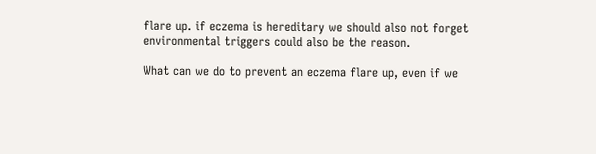flare up. if eczema is hereditary we should also not forget environmental triggers could also be the reason.

What can we do to prevent an eczema flare up, even if we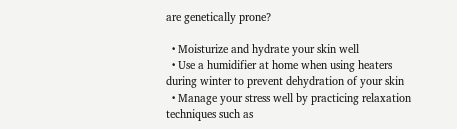are genetically prone?

  • Moisturize and hydrate your skin well
  • Use a humidifier at home when using heaters during winter to prevent dehydration of your skin
  • Manage your stress well by practicing relaxation techniques such as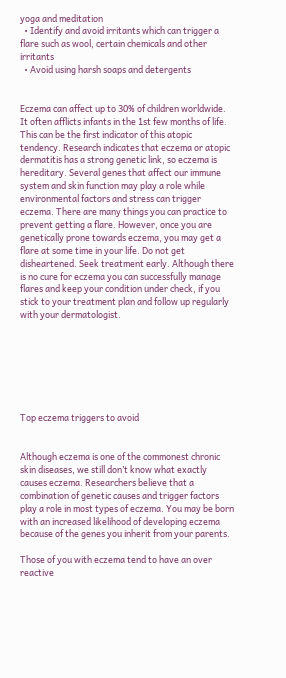yoga and meditation
  • Identify and avoid irritants which can trigger a flare such as wool, certain chemicals and other irritants
  • Avoid using harsh soaps and detergents


Eczema can affect up to 30% of children worldwide. It often afflicts infants in the 1st few months of life. This can be the first indicator of this atopic tendency. Research indicates that eczema or atopic dermatitis has a strong genetic link, so eczema is hereditary. Several genes that affect our immune system and skin function may play a role while environmental factors and stress can trigger eczema. There are many things you can practice to prevent getting a flare. However, once you are genetically prone towards eczema, you may get a flare at some time in your life. Do not get disheartened. Seek treatment early. Although there is no cure for eczema you can successfully manage flares and keep your condition under check, if you stick to your treatment plan and follow up regularly with your dermatologist.







Top eczema triggers to avoid


Although eczema is one of the commonest chronic skin diseases, we still don’t know what exactly causes eczema. Researchers believe that a combination of genetic causes and trigger factors play a role in most types of eczema. You may be born with an increased likelihood of developing eczema because of the genes you inherit from your parents.

Those of you with eczema tend to have an over reactive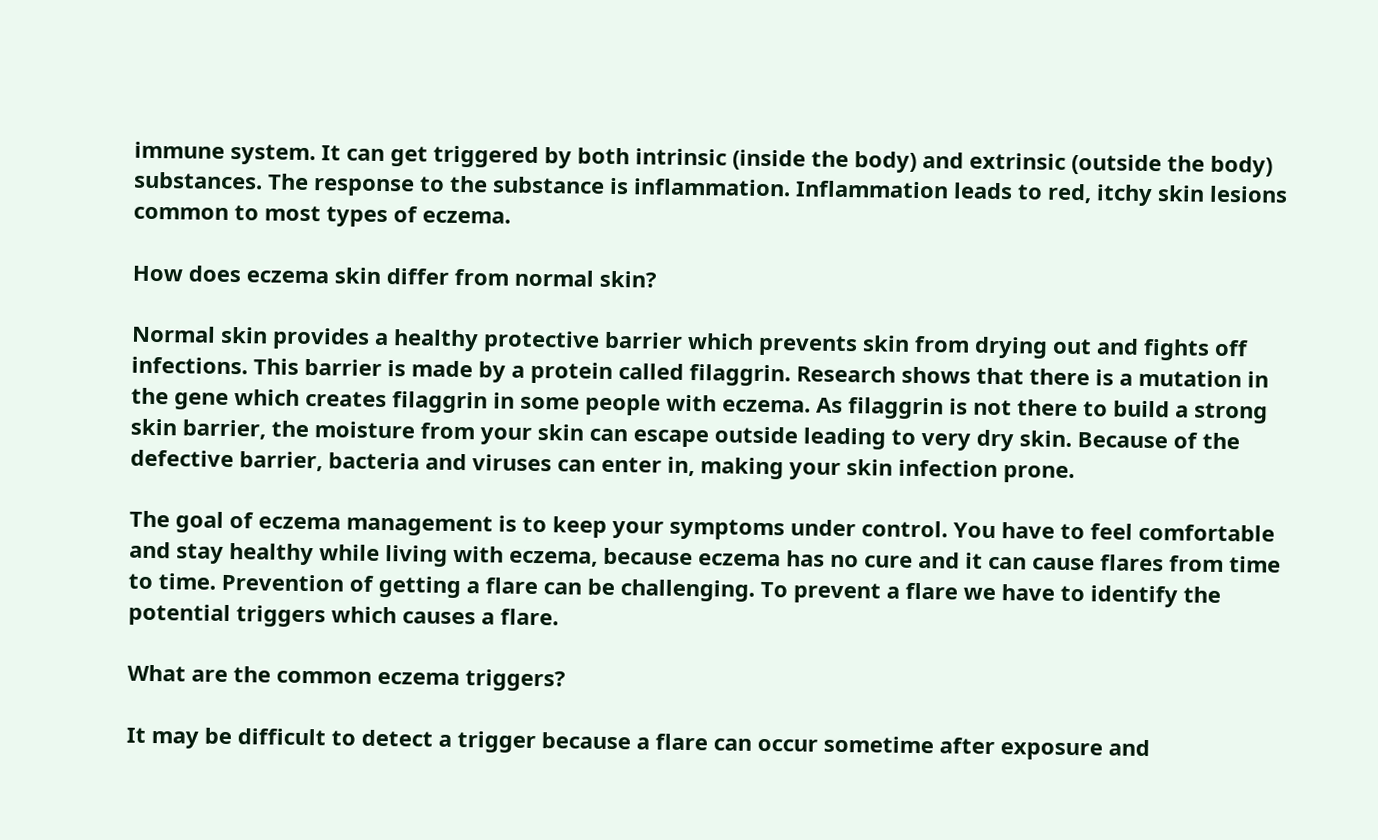immune system. It can get triggered by both intrinsic (inside the body) and extrinsic (outside the body) substances. The response to the substance is inflammation. Inflammation leads to red, itchy skin lesions common to most types of eczema.

How does eczema skin differ from normal skin?

Normal skin provides a healthy protective barrier which prevents skin from drying out and fights off infections. This barrier is made by a protein called filaggrin. Research shows that there is a mutation in the gene which creates filaggrin in some people with eczema. As filaggrin is not there to build a strong skin barrier, the moisture from your skin can escape outside leading to very dry skin. Because of the defective barrier, bacteria and viruses can enter in, making your skin infection prone.

The goal of eczema management is to keep your symptoms under control. You have to feel comfortable and stay healthy while living with eczema, because eczema has no cure and it can cause flares from time to time. Prevention of getting a flare can be challenging. To prevent a flare we have to identify the potential triggers which causes a flare.

What are the common eczema triggers?

It may be difficult to detect a trigger because a flare can occur sometime after exposure and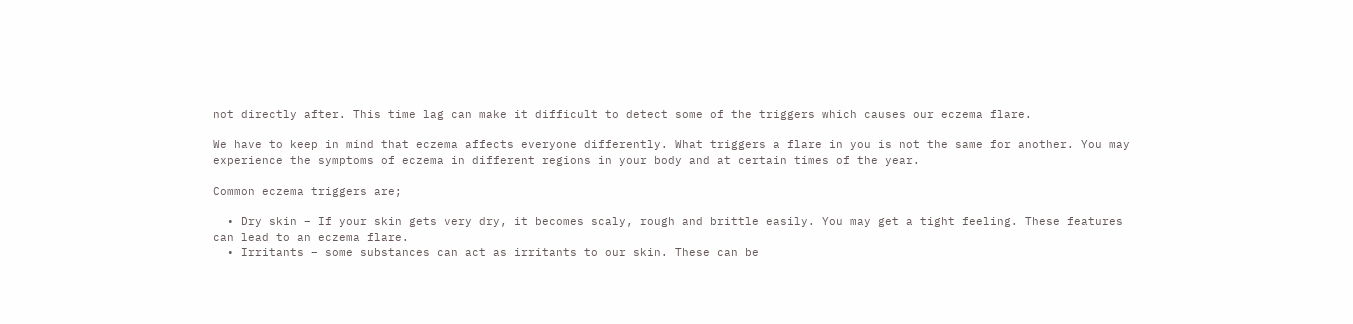not directly after. This time lag can make it difficult to detect some of the triggers which causes our eczema flare.

We have to keep in mind that eczema affects everyone differently. What triggers a flare in you is not the same for another. You may experience the symptoms of eczema in different regions in your body and at certain times of the year.

Common eczema triggers are;

  • Dry skin – If your skin gets very dry, it becomes scaly, rough and brittle easily. You may get a tight feeling. These features can lead to an eczema flare.
  • Irritants – some substances can act as irritants to our skin. These can be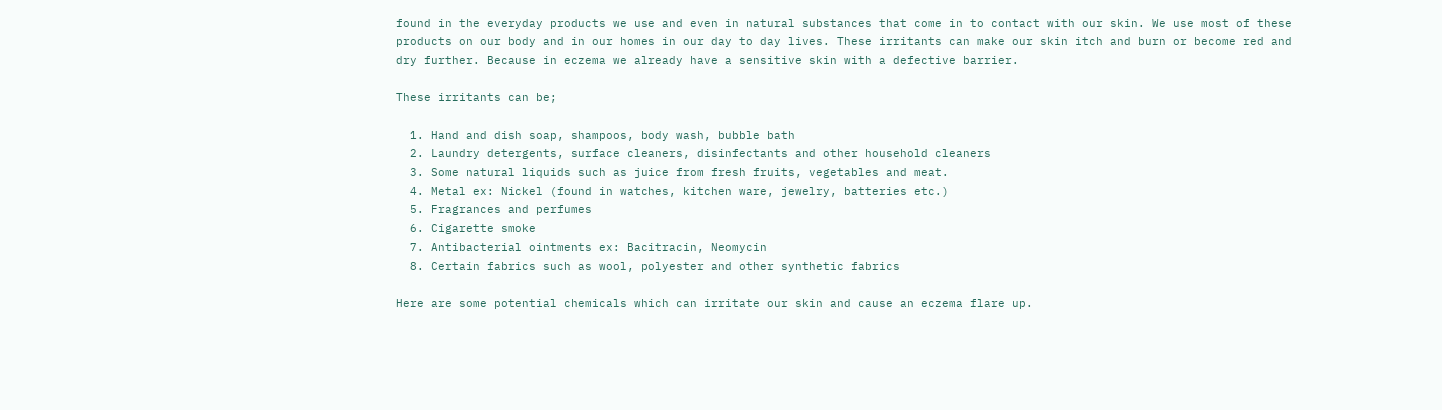found in the everyday products we use and even in natural substances that come in to contact with our skin. We use most of these products on our body and in our homes in our day to day lives. These irritants can make our skin itch and burn or become red and dry further. Because in eczema we already have a sensitive skin with a defective barrier.

These irritants can be;

  1. Hand and dish soap, shampoos, body wash, bubble bath
  2. Laundry detergents, surface cleaners, disinfectants and other household cleaners
  3. Some natural liquids such as juice from fresh fruits, vegetables and meat.
  4. Metal ex: Nickel (found in watches, kitchen ware, jewelry, batteries etc.)
  5. Fragrances and perfumes
  6. Cigarette smoke
  7. Antibacterial ointments ex: Bacitracin, Neomycin
  8. Certain fabrics such as wool, polyester and other synthetic fabrics

Here are some potential chemicals which can irritate our skin and cause an eczema flare up.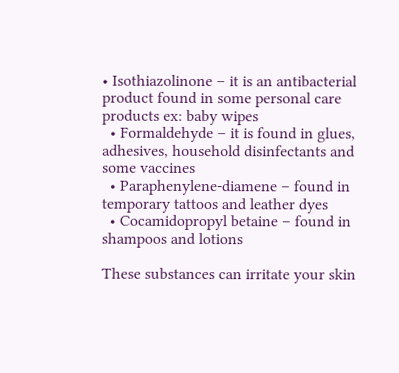• Isothiazolinone – it is an antibacterial product found in some personal care products ex: baby wipes
  • Formaldehyde – it is found in glues, adhesives, household disinfectants and some vaccines
  • Paraphenylene-diamene – found in temporary tattoos and leather dyes
  • Cocamidopropyl betaine – found in shampoos and lotions

These substances can irritate your skin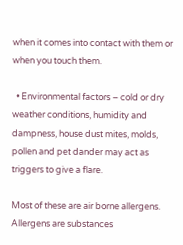when it comes into contact with them or when you touch them.

  • Environmental factors – cold or dry weather conditions, humidity and dampness, house dust mites, molds, pollen and pet dander may act as triggers to give a flare.

Most of these are air borne allergens. Allergens are substances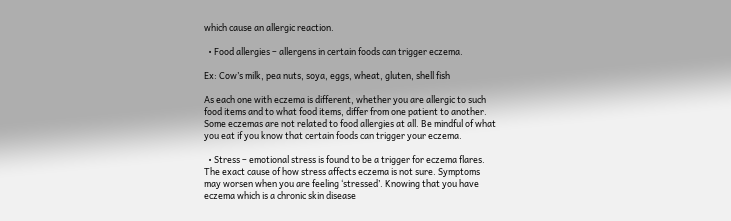which cause an allergic reaction.

  • Food allergies – allergens in certain foods can trigger eczema.

Ex: Cow’s milk, pea nuts, soya, eggs, wheat, gluten, shell fish

As each one with eczema is different, whether you are allergic to such food items and to what food items, differ from one patient to another. Some eczemas are not related to food allergies at all. Be mindful of what you eat if you know that certain foods can trigger your eczema.

  • Stress – emotional stress is found to be a trigger for eczema flares. The exact cause of how stress affects eczema is not sure. Symptoms may worsen when you are feeling ‘stressed’. Knowing that you have eczema which is a chronic skin disease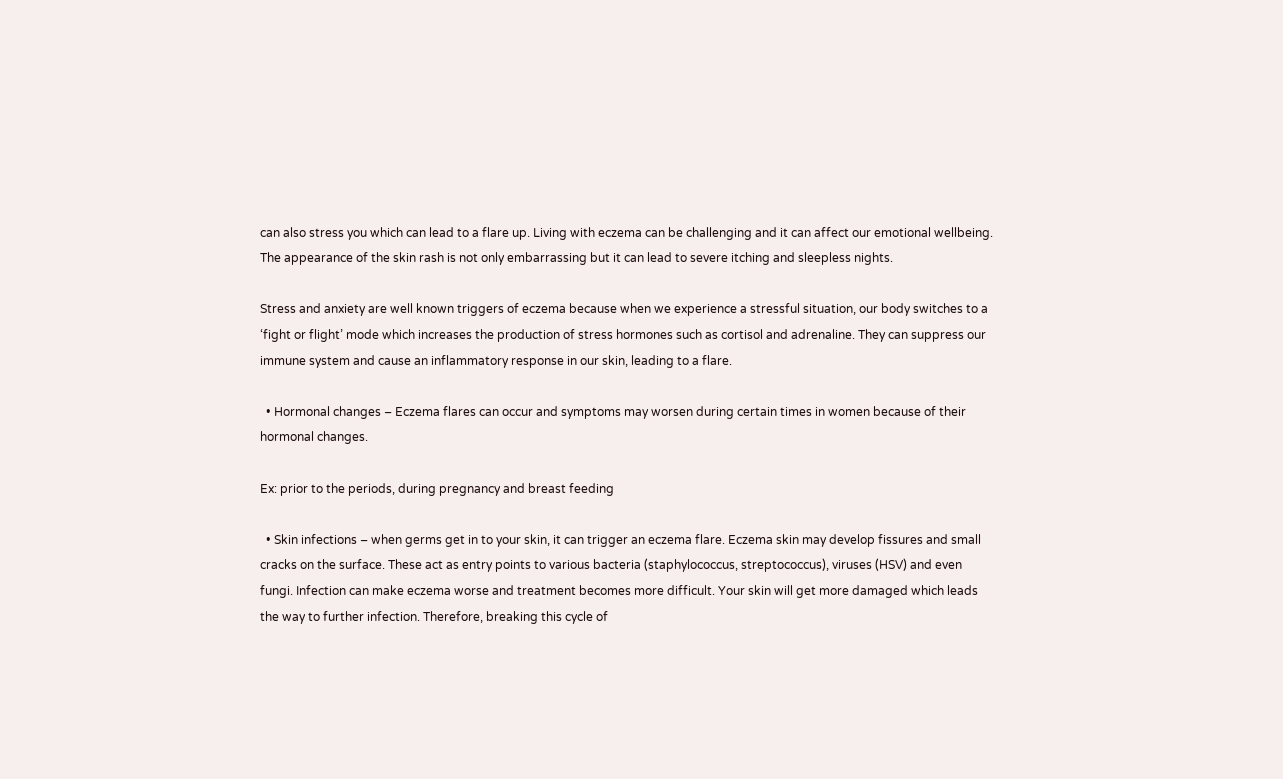can also stress you which can lead to a flare up. Living with eczema can be challenging and it can affect our emotional wellbeing. The appearance of the skin rash is not only embarrassing but it can lead to severe itching and sleepless nights.

Stress and anxiety are well known triggers of eczema because when we experience a stressful situation, our body switches to a ‘fight or flight’ mode which increases the production of stress hormones such as cortisol and adrenaline. They can suppress our immune system and cause an inflammatory response in our skin, leading to a flare.

  • Hormonal changes – Eczema flares can occur and symptoms may worsen during certain times in women because of their hormonal changes.

Ex: prior to the periods, during pregnancy and breast feeding

  • Skin infections – when germs get in to your skin, it can trigger an eczema flare. Eczema skin may develop fissures and small cracks on the surface. These act as entry points to various bacteria (staphylococcus, streptococcus), viruses (HSV) and even fungi. Infection can make eczema worse and treatment becomes more difficult. Your skin will get more damaged which leads the way to further infection. Therefore, breaking this cycle of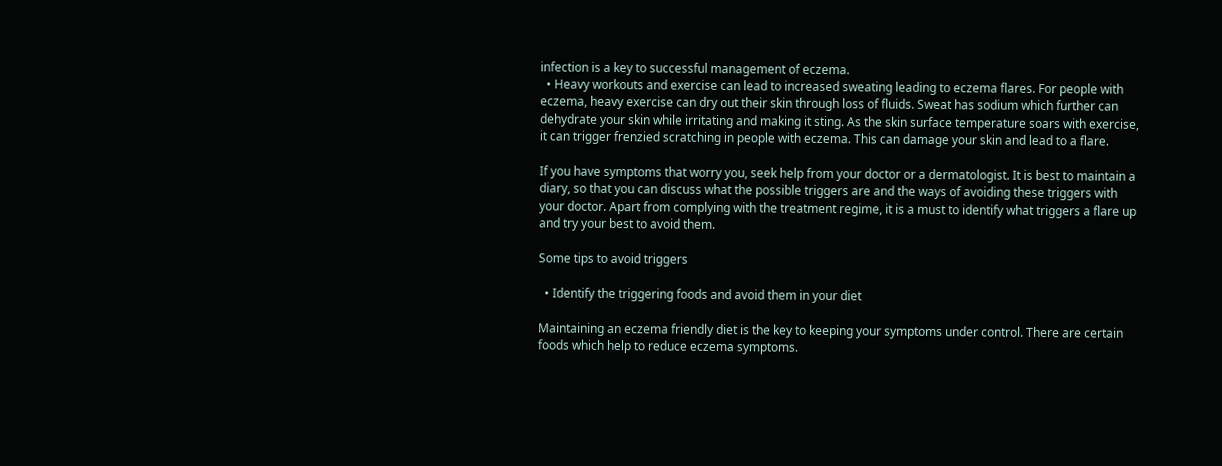infection is a key to successful management of eczema.
  • Heavy workouts and exercise can lead to increased sweating leading to eczema flares. For people with eczema, heavy exercise can dry out their skin through loss of fluids. Sweat has sodium which further can dehydrate your skin while irritating and making it sting. As the skin surface temperature soars with exercise, it can trigger frenzied scratching in people with eczema. This can damage your skin and lead to a flare.

If you have symptoms that worry you, seek help from your doctor or a dermatologist. It is best to maintain a diary, so that you can discuss what the possible triggers are and the ways of avoiding these triggers with your doctor. Apart from complying with the treatment regime, it is a must to identify what triggers a flare up and try your best to avoid them.

Some tips to avoid triggers

  • Identify the triggering foods and avoid them in your diet

Maintaining an eczema friendly diet is the key to keeping your symptoms under control. There are certain foods which help to reduce eczema symptoms.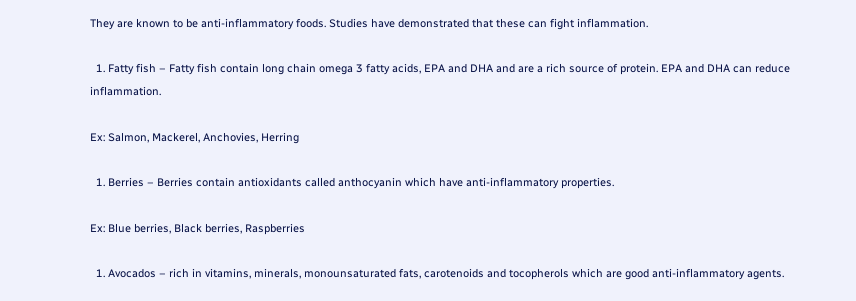They are known to be anti-inflammatory foods. Studies have demonstrated that these can fight inflammation.

  1. Fatty fish – Fatty fish contain long chain omega 3 fatty acids, EPA and DHA and are a rich source of protein. EPA and DHA can reduce inflammation.

Ex: Salmon, Mackerel, Anchovies, Herring

  1. Berries – Berries contain antioxidants called anthocyanin which have anti-inflammatory properties.

Ex: Blue berries, Black berries, Raspberries

  1. Avocados – rich in vitamins, minerals, monounsaturated fats, carotenoids and tocopherols which are good anti-inflammatory agents.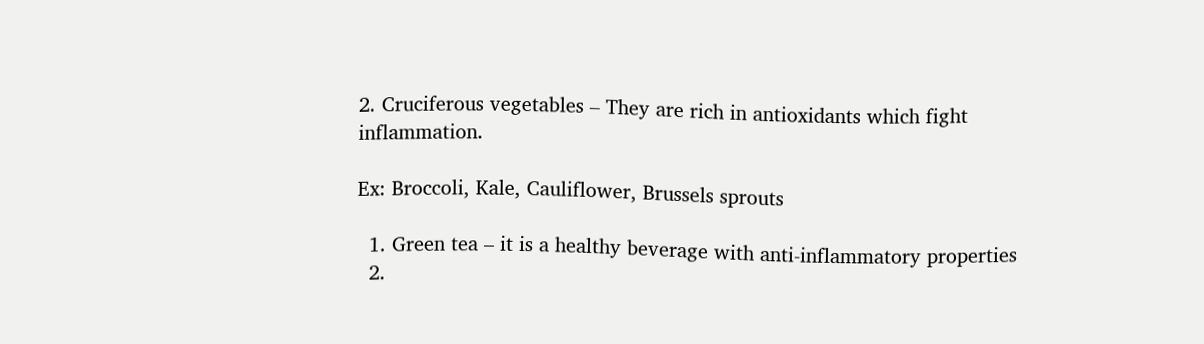2. Cruciferous vegetables – They are rich in antioxidants which fight inflammation.

Ex: Broccoli, Kale, Cauliflower, Brussels sprouts

  1. Green tea – it is a healthy beverage with anti-inflammatory properties
  2.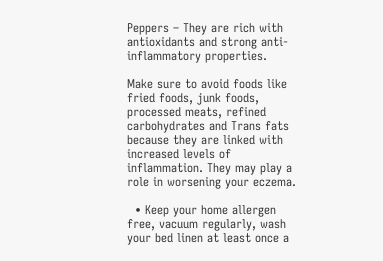Peppers – They are rich with antioxidants and strong anti-inflammatory properties.

Make sure to avoid foods like fried foods, junk foods, processed meats, refined carbohydrates and Trans fats because they are linked with increased levels of inflammation. They may play a role in worsening your eczema.

  • Keep your home allergen free, vacuum regularly, wash your bed linen at least once a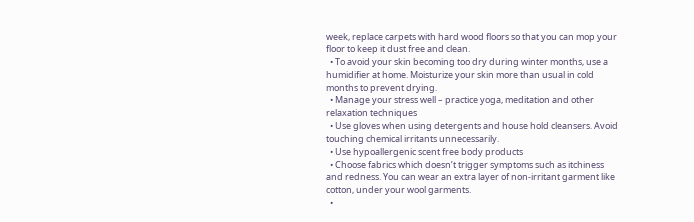week, replace carpets with hard wood floors so that you can mop your floor to keep it dust free and clean.
  • To avoid your skin becoming too dry during winter months, use a humidifier at home. Moisturize your skin more than usual in cold months to prevent drying.
  • Manage your stress well – practice yoga, meditation and other relaxation techniques
  • Use gloves when using detergents and house hold cleansers. Avoid touching chemical irritants unnecessarily.
  • Use hypoallergenic scent free body products
  • Choose fabrics which doesn’t trigger symptoms such as itchiness and redness. You can wear an extra layer of non-irritant garment like cotton, under your wool garments.
  •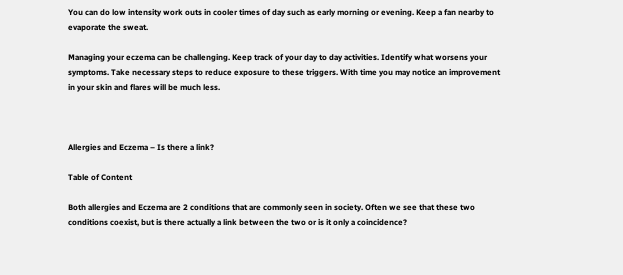You can do low intensity work outs in cooler times of day such as early morning or evening. Keep a fan nearby to evaporate the sweat.

Managing your eczema can be challenging. Keep track of your day to day activities. Identify what worsens your symptoms. Take necessary steps to reduce exposure to these triggers. With time you may notice an improvement in your skin and flares will be much less.



Allergies and Eczema – Is there a link?

Table of Content

Both allergies and Eczema are 2 conditions that are commonly seen in society. Often we see that these two conditions coexist, but is there actually a link between the two or is it only a coincidence?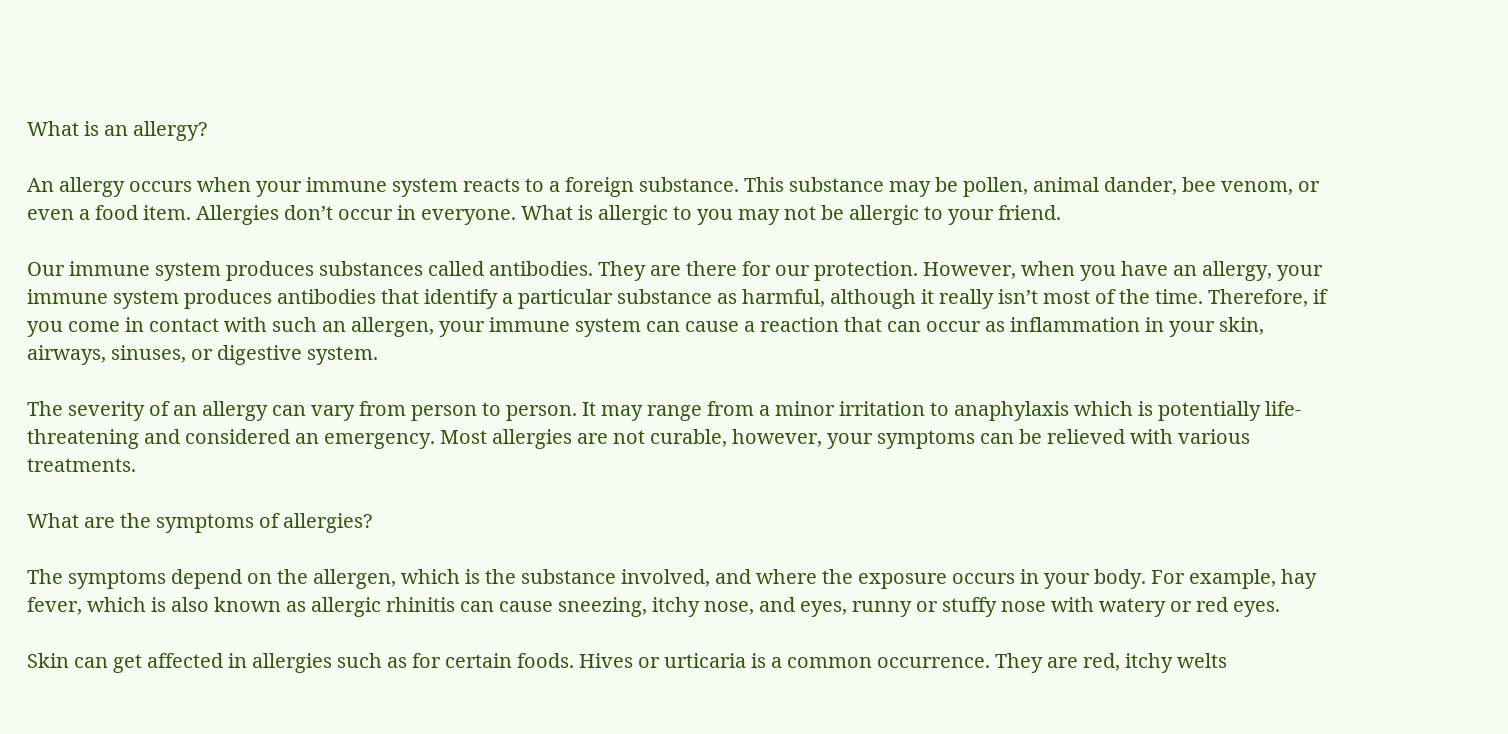What is an allergy?

An allergy occurs when your immune system reacts to a foreign substance. This substance may be pollen, animal dander, bee venom, or even a food item. Allergies don’t occur in everyone. What is allergic to you may not be allergic to your friend.

Our immune system produces substances called antibodies. They are there for our protection. However, when you have an allergy, your immune system produces antibodies that identify a particular substance as harmful, although it really isn’t most of the time. Therefore, if you come in contact with such an allergen, your immune system can cause a reaction that can occur as inflammation in your skin, airways, sinuses, or digestive system.

The severity of an allergy can vary from person to person. It may range from a minor irritation to anaphylaxis which is potentially life-threatening and considered an emergency. Most allergies are not curable, however, your symptoms can be relieved with various treatments.

What are the symptoms of allergies?

The symptoms depend on the allergen, which is the substance involved, and where the exposure occurs in your body. For example, hay fever, which is also known as allergic rhinitis can cause sneezing, itchy nose, and eyes, runny or stuffy nose with watery or red eyes.

Skin can get affected in allergies such as for certain foods. Hives or urticaria is a common occurrence. They are red, itchy welts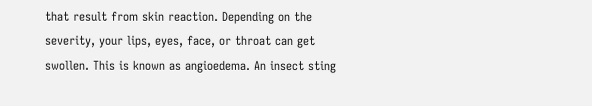that result from skin reaction. Depending on the severity, your lips, eyes, face, or throat can get swollen. This is known as angioedema. An insect sting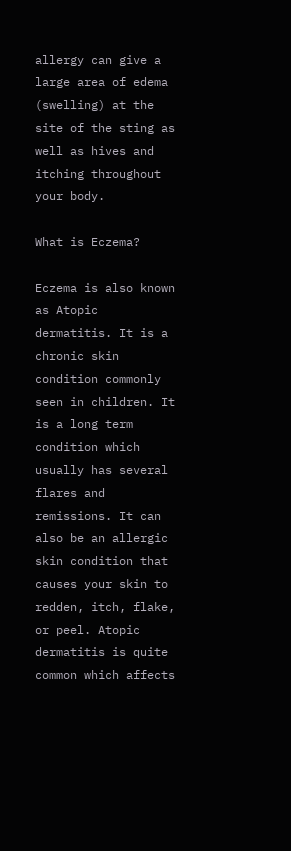allergy can give a large area of edema (swelling) at the site of the sting as well as hives and itching throughout your body.

What is Eczema?

Eczema is also known as Atopic dermatitis. It is a chronic skin condition commonly seen in children. It is a long term condition which usually has several flares and remissions. It can also be an allergic skin condition that causes your skin to redden, itch, flake, or peel. Atopic dermatitis is quite common which affects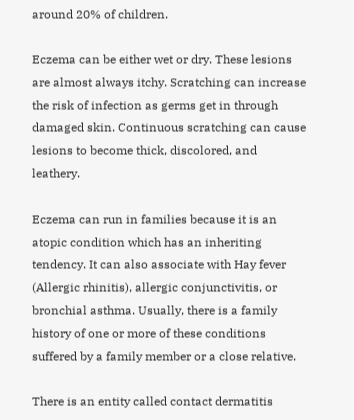around 20% of children.

Eczema can be either wet or dry. These lesions are almost always itchy. Scratching can increase the risk of infection as germs get in through damaged skin. Continuous scratching can cause lesions to become thick, discolored, and leathery.

Eczema can run in families because it is an atopic condition which has an inheriting tendency. It can also associate with Hay fever (Allergic rhinitis), allergic conjunctivitis, or bronchial asthma. Usually, there is a family history of one or more of these conditions suffered by a family member or a close relative.

There is an entity called contact dermatitis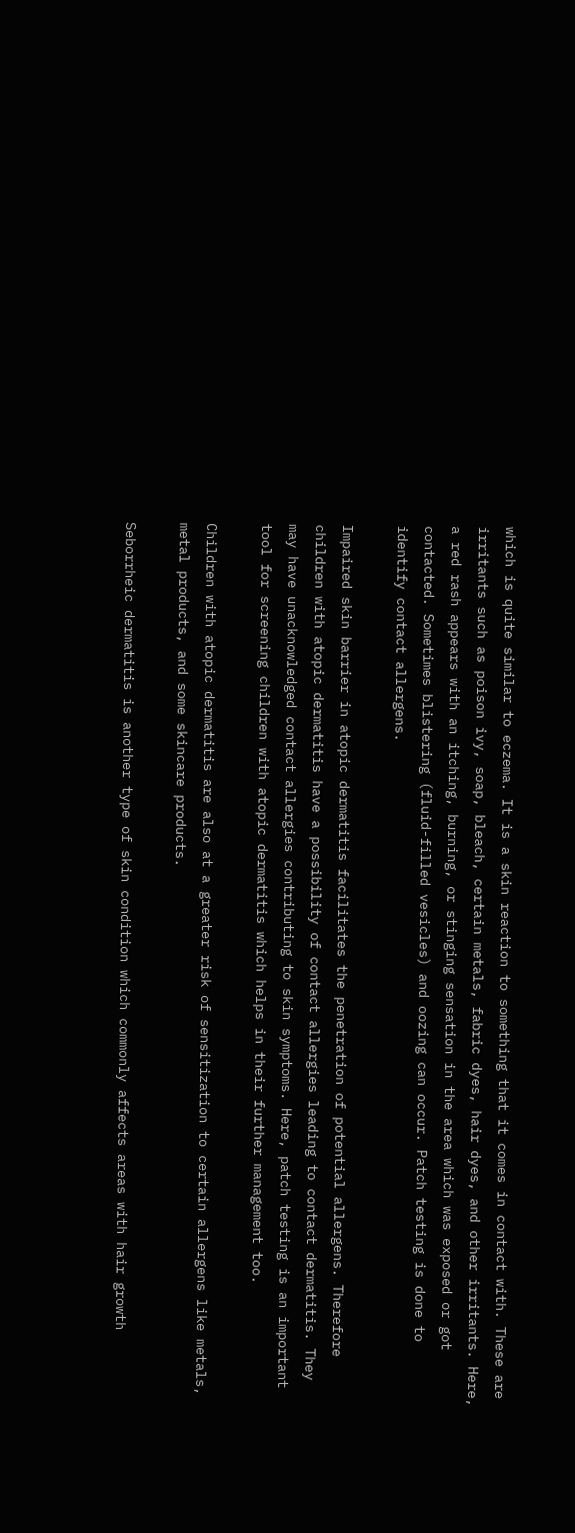which is quite similar to eczema. It is a skin reaction to something that it comes in contact with. These are irritants such as poison ivy, soap, bleach, certain metals, fabric dyes, hair dyes, and other irritants. Here, a red rash appears with an itching, burning, or stinging sensation in the area which was exposed or got contacted. Sometimes blistering (fluid-filled vesicles) and oozing can occur. Patch testing is done to identify contact allergens.

Impaired skin barrier in atopic dermatitis facilitates the penetration of potential allergens. Therefore children with atopic dermatitis have a possibility of contact allergies leading to contact dermatitis. They may have unacknowledged contact allergies contributing to skin symptoms. Here, patch testing is an important tool for screening children with atopic dermatitis which helps in their further management too.

Children with atopic dermatitis are also at a greater risk of sensitization to certain allergens like metals, metal products, and some skincare products.

Seborrheic dermatitis is another type of skin condition which commonly affects areas with hair growth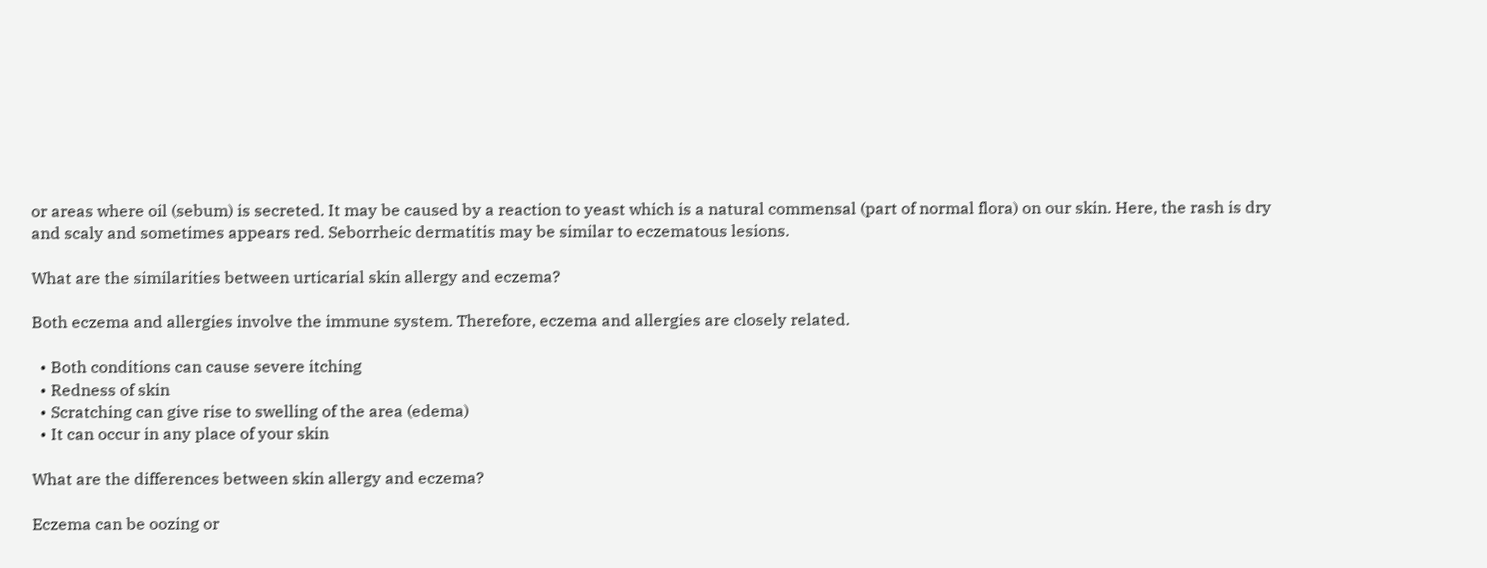or areas where oil (sebum) is secreted. It may be caused by a reaction to yeast which is a natural commensal (part of normal flora) on our skin. Here, the rash is dry and scaly and sometimes appears red. Seborrheic dermatitis may be similar to eczematous lesions.

What are the similarities between urticarial skin allergy and eczema?

Both eczema and allergies involve the immune system. Therefore, eczema and allergies are closely related.

  • Both conditions can cause severe itching
  • Redness of skin
  • Scratching can give rise to swelling of the area (edema)
  • It can occur in any place of your skin

What are the differences between skin allergy and eczema?

Eczema can be oozing or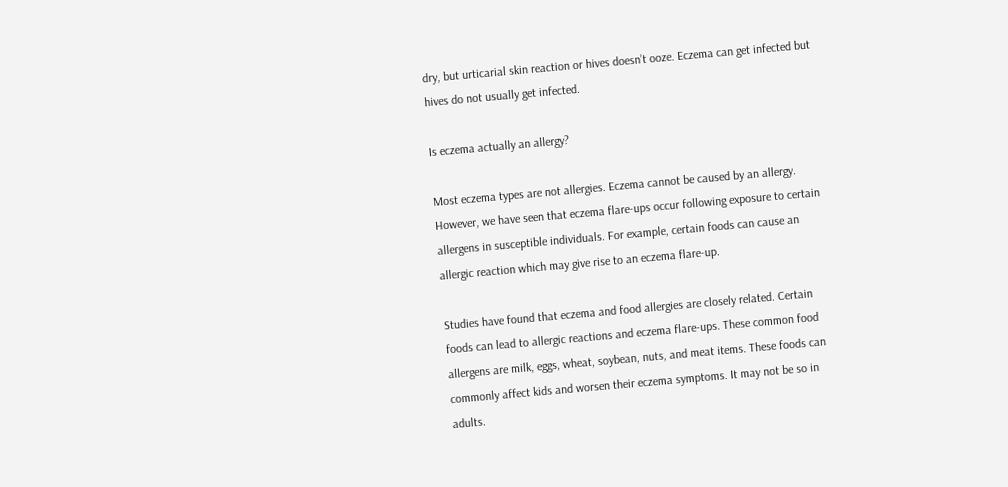dry, but urticarial skin reaction or hives doesn’t ooze. Eczema can get infected but hives do not usually get infected.

Is eczema actually an allergy?

Most eczema types are not allergies. Eczema cannot be caused by an allergy. However, we have seen that eczema flare-ups occur following exposure to certain allergens in susceptible individuals. For example, certain foods can cause an allergic reaction which may give rise to an eczema flare-up.

Studies have found that eczema and food allergies are closely related. Certain foods can lead to allergic reactions and eczema flare-ups. These common food allergens are milk, eggs, wheat, soybean, nuts, and meat items. These foods can commonly affect kids and worsen their eczema symptoms. It may not be so in adults.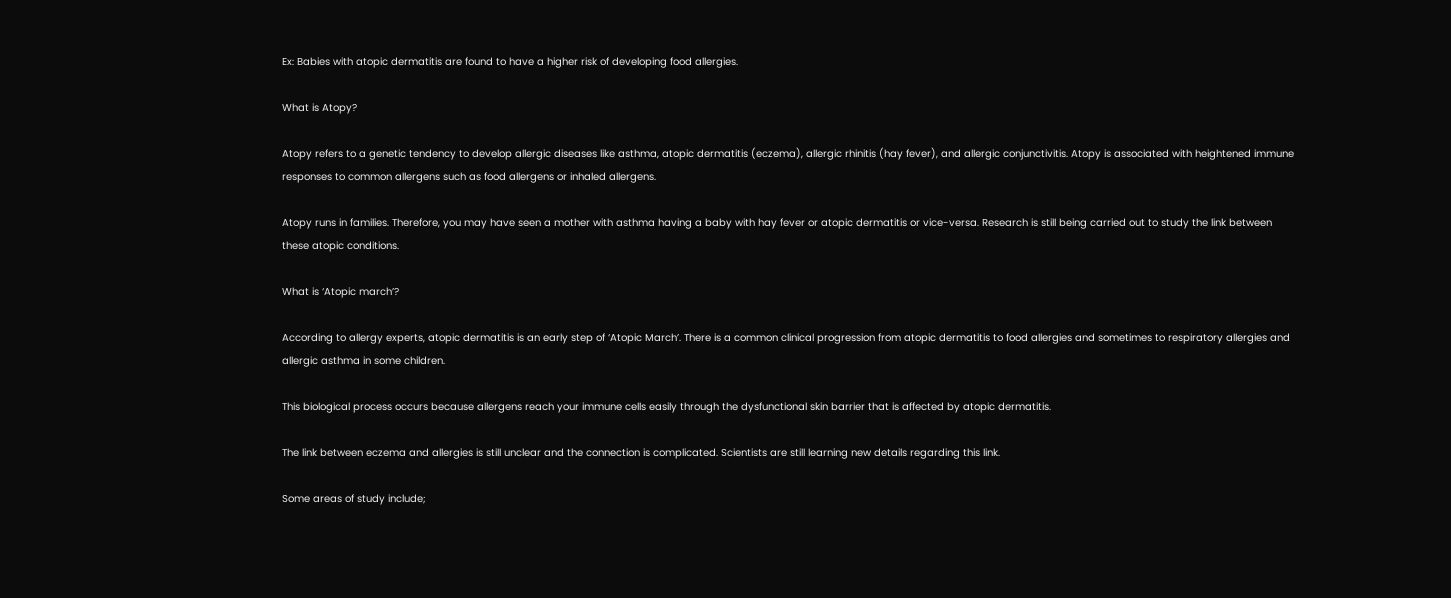Ex: Babies with atopic dermatitis are found to have a higher risk of developing food allergies.

What is Atopy?

Atopy refers to a genetic tendency to develop allergic diseases like asthma, atopic dermatitis (eczema), allergic rhinitis (hay fever), and allergic conjunctivitis. Atopy is associated with heightened immune responses to common allergens such as food allergens or inhaled allergens.

Atopy runs in families. Therefore, you may have seen a mother with asthma having a baby with hay fever or atopic dermatitis or vice-versa. Research is still being carried out to study the link between these atopic conditions.

What is ‘Atopic march’?

According to allergy experts, atopic dermatitis is an early step of ‘Atopic March’. There is a common clinical progression from atopic dermatitis to food allergies and sometimes to respiratory allergies and allergic asthma in some children.

This biological process occurs because allergens reach your immune cells easily through the dysfunctional skin barrier that is affected by atopic dermatitis.

The link between eczema and allergies is still unclear and the connection is complicated. Scientists are still learning new details regarding this link.

Some areas of study include;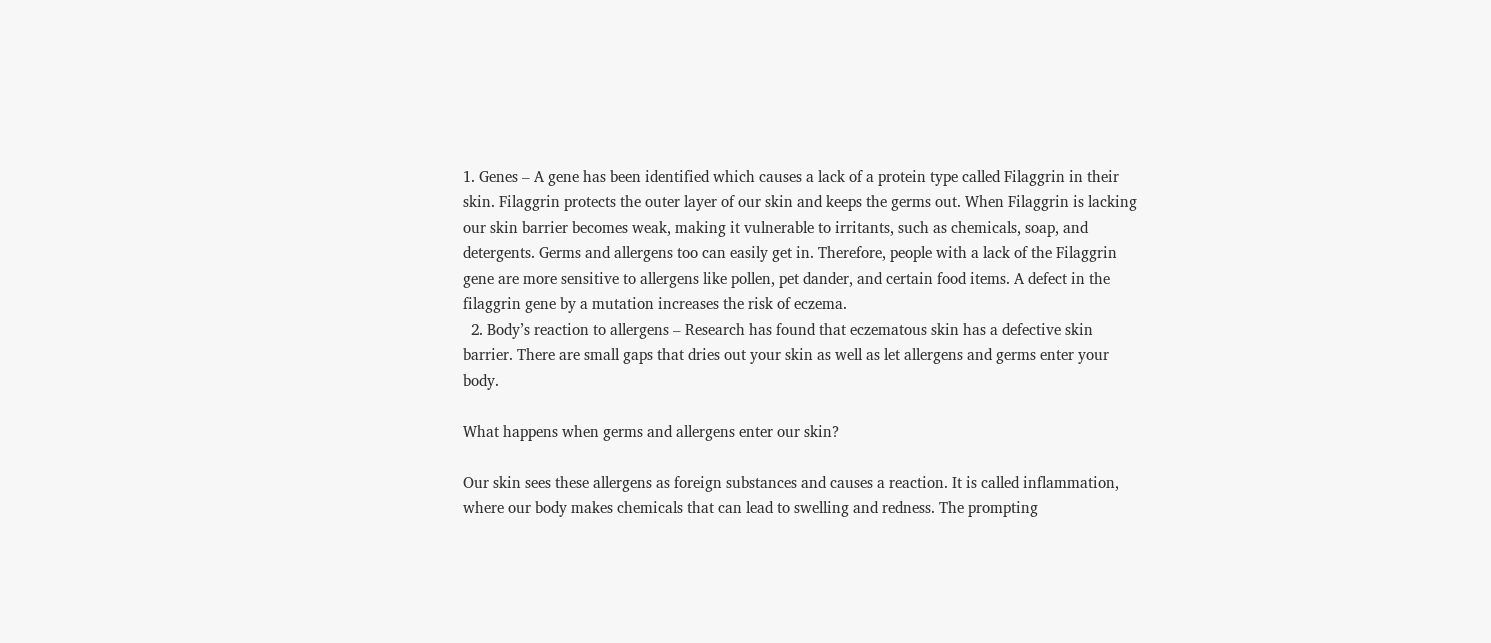1. Genes – A gene has been identified which causes a lack of a protein type called Filaggrin in their skin. Filaggrin protects the outer layer of our skin and keeps the germs out. When Filaggrin is lacking our skin barrier becomes weak, making it vulnerable to irritants, such as chemicals, soap, and detergents. Germs and allergens too can easily get in. Therefore, people with a lack of the Filaggrin gene are more sensitive to allergens like pollen, pet dander, and certain food items. A defect in the filaggrin gene by a mutation increases the risk of eczema.
  2. Body’s reaction to allergens – Research has found that eczematous skin has a defective skin barrier. There are small gaps that dries out your skin as well as let allergens and germs enter your body.

What happens when germs and allergens enter our skin?

Our skin sees these allergens as foreign substances and causes a reaction. It is called inflammation, where our body makes chemicals that can lead to swelling and redness. The prompting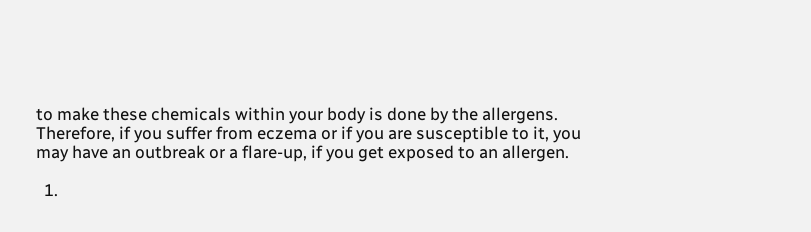to make these chemicals within your body is done by the allergens. Therefore, if you suffer from eczema or if you are susceptible to it, you may have an outbreak or a flare-up, if you get exposed to an allergen.

  1.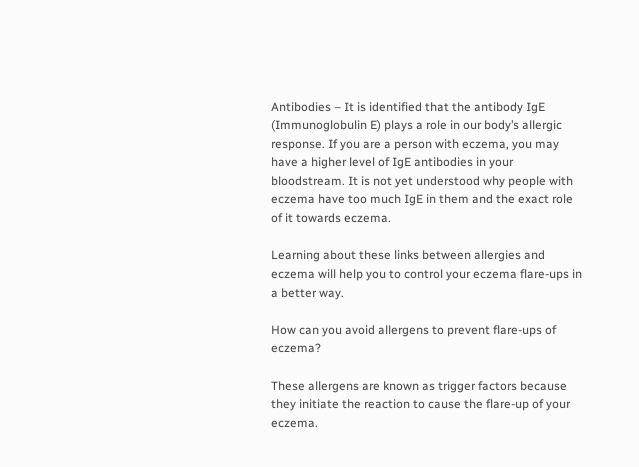Antibodies – It is identified that the antibody IgE (Immunoglobulin E) plays a role in our body’s allergic response. If you are a person with eczema, you may have a higher level of IgE antibodies in your bloodstream. It is not yet understood why people with eczema have too much IgE in them and the exact role of it towards eczema.

Learning about these links between allergies and eczema will help you to control your eczema flare-ups in a better way.

How can you avoid allergens to prevent flare-ups of eczema?

These allergens are known as trigger factors because they initiate the reaction to cause the flare-up of your eczema.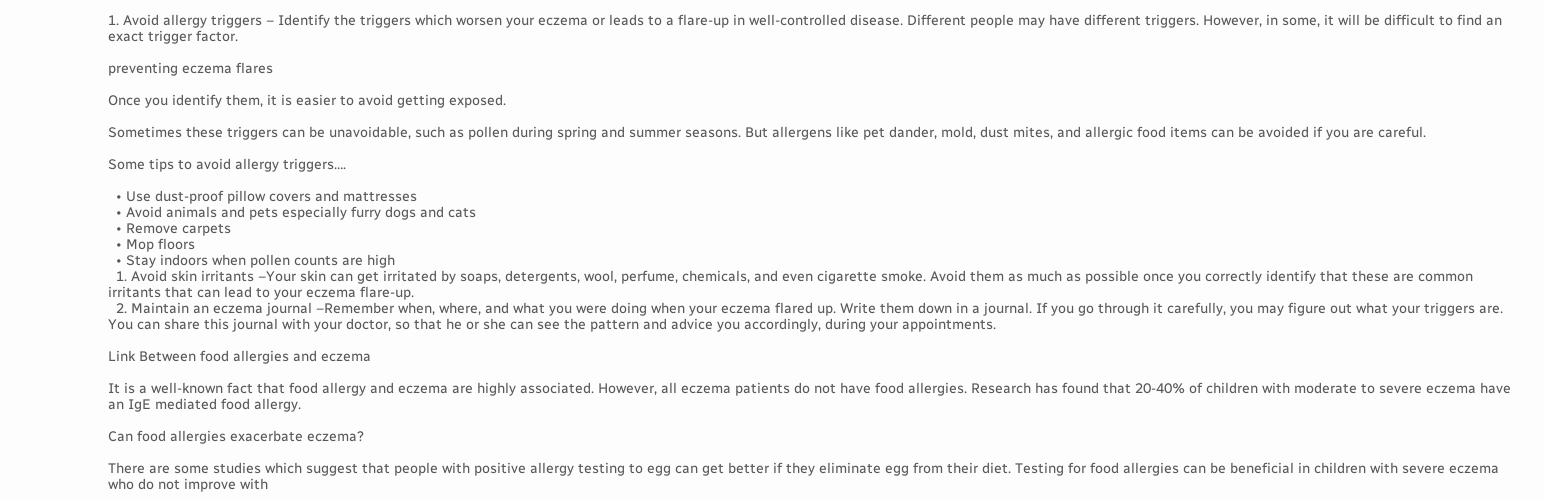1. Avoid allergy triggers – Identify the triggers which worsen your eczema or leads to a flare-up in well-controlled disease. Different people may have different triggers. However, in some, it will be difficult to find an exact trigger factor.

preventing eczema flares

Once you identify them, it is easier to avoid getting exposed.

Sometimes these triggers can be unavoidable, such as pollen during spring and summer seasons. But allergens like pet dander, mold, dust mites, and allergic food items can be avoided if you are careful.

Some tips to avoid allergy triggers….

  • Use dust-proof pillow covers and mattresses
  • Avoid animals and pets especially furry dogs and cats
  • Remove carpets
  • Mop floors
  • Stay indoors when pollen counts are high
  1. Avoid skin irritants –Your skin can get irritated by soaps, detergents, wool, perfume, chemicals, and even cigarette smoke. Avoid them as much as possible once you correctly identify that these are common irritants that can lead to your eczema flare-up.
  2. Maintain an eczema journal –Remember when, where, and what you were doing when your eczema flared up. Write them down in a journal. If you go through it carefully, you may figure out what your triggers are. You can share this journal with your doctor, so that he or she can see the pattern and advice you accordingly, during your appointments.

Link Between food allergies and eczema

It is a well-known fact that food allergy and eczema are highly associated. However, all eczema patients do not have food allergies. Research has found that 20-40% of children with moderate to severe eczema have an IgE mediated food allergy.

Can food allergies exacerbate eczema?

There are some studies which suggest that people with positive allergy testing to egg can get better if they eliminate egg from their diet. Testing for food allergies can be beneficial in children with severe eczema who do not improve with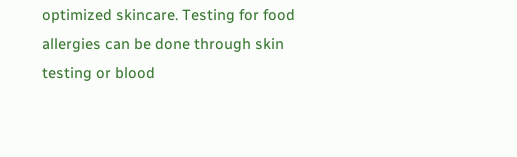optimized skincare. Testing for food allergies can be done through skin testing or blood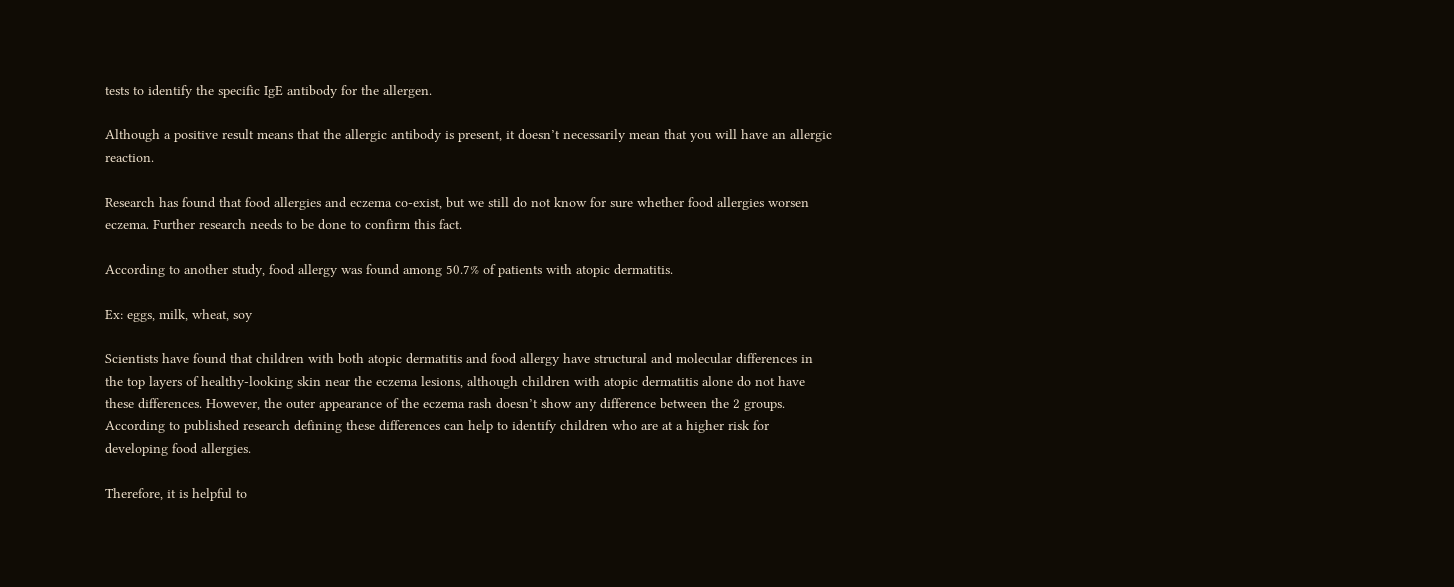tests to identify the specific IgE antibody for the allergen.

Although a positive result means that the allergic antibody is present, it doesn’t necessarily mean that you will have an allergic reaction.

Research has found that food allergies and eczema co-exist, but we still do not know for sure whether food allergies worsen eczema. Further research needs to be done to confirm this fact.

According to another study, food allergy was found among 50.7% of patients with atopic dermatitis.

Ex: eggs, milk, wheat, soy

Scientists have found that children with both atopic dermatitis and food allergy have structural and molecular differences in the top layers of healthy-looking skin near the eczema lesions, although children with atopic dermatitis alone do not have these differences. However, the outer appearance of the eczema rash doesn’t show any difference between the 2 groups. According to published research defining these differences can help to identify children who are at a higher risk for developing food allergies.

Therefore, it is helpful to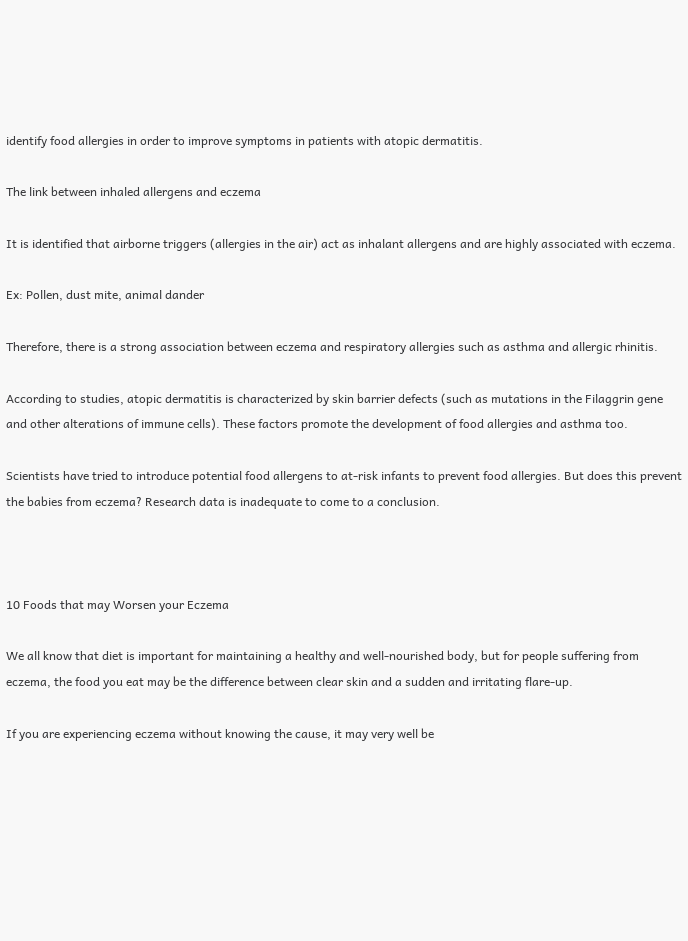identify food allergies in order to improve symptoms in patients with atopic dermatitis.

The link between inhaled allergens and eczema

It is identified that airborne triggers (allergies in the air) act as inhalant allergens and are highly associated with eczema.

Ex: Pollen, dust mite, animal dander

Therefore, there is a strong association between eczema and respiratory allergies such as asthma and allergic rhinitis.

According to studies, atopic dermatitis is characterized by skin barrier defects (such as mutations in the Filaggrin gene and other alterations of immune cells). These factors promote the development of food allergies and asthma too.

Scientists have tried to introduce potential food allergens to at-risk infants to prevent food allergies. But does this prevent the babies from eczema? Research data is inadequate to come to a conclusion.



10 Foods that may Worsen your Eczema

We all know that diet is important for maintaining a healthy and well-nourished body, but for people suffering from eczema, the food you eat may be the difference between clear skin and a sudden and irritating flare-up.

If you are experiencing eczema without knowing the cause, it may very well be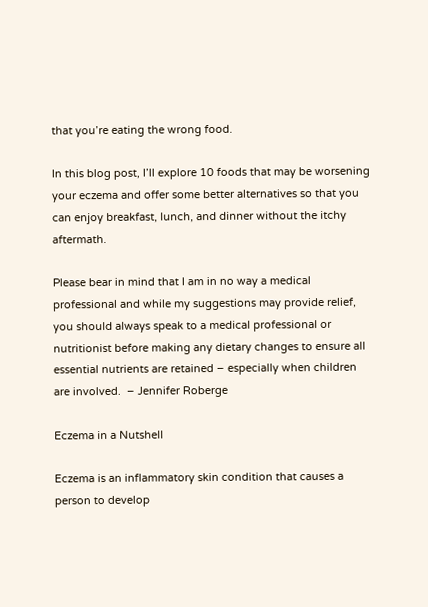that you’re eating the wrong food.

In this blog post, I’ll explore 10 foods that may be worsening your eczema and offer some better alternatives so that you can enjoy breakfast, lunch, and dinner without the itchy aftermath.

Please bear in mind that I am in no way a medical professional and while my suggestions may provide relief, you should always speak to a medical professional or nutritionist before making any dietary changes to ensure all essential nutrients are retained – especially when children are involved.  – Jennifer Roberge

Eczema in a Nutshell

Eczema is an inflammatory skin condition that causes a person to develop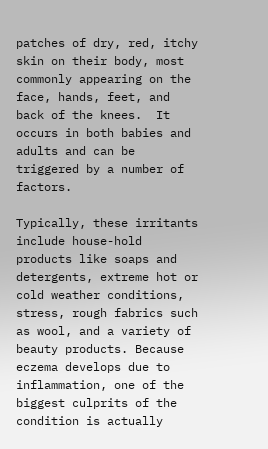patches of dry, red, itchy skin on their body, most commonly appearing on the face, hands, feet, and back of the knees.  It occurs in both babies and adults and can be triggered by a number of factors.

Typically, these irritants include house-hold products like soaps and detergents, extreme hot or cold weather conditions, stress, rough fabrics such as wool, and a variety of beauty products. Because eczema develops due to inflammation, one of the biggest culprits of the condition is actually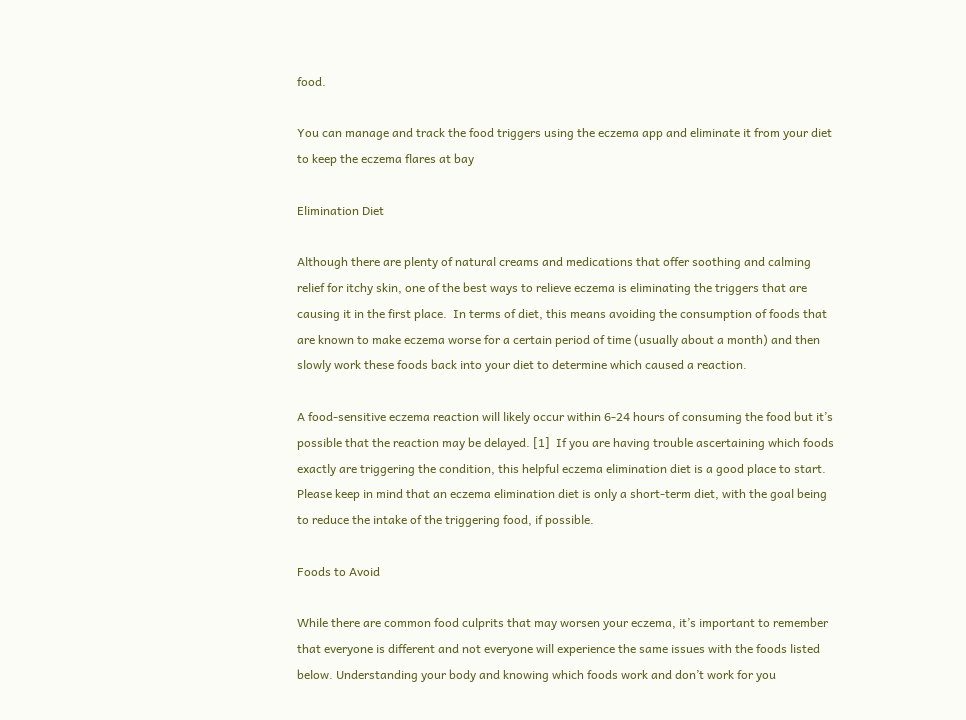food.

You can manage and track the food triggers using the eczema app and eliminate it from your diet to keep the eczema flares at bay

Elimination Diet

Although there are plenty of natural creams and medications that offer soothing and calming relief for itchy skin, one of the best ways to relieve eczema is eliminating the triggers that are causing it in the first place.  In terms of diet, this means avoiding the consumption of foods that are known to make eczema worse for a certain period of time (usually about a month) and then slowly work these foods back into your diet to determine which caused a reaction.

A food-sensitive eczema reaction will likely occur within 6-24 hours of consuming the food but it’s possible that the reaction may be delayed. [1]  If you are having trouble ascertaining which foods exactly are triggering the condition, this helpful eczema elimination diet is a good place to start.  Please keep in mind that an eczema elimination diet is only a short-term diet, with the goal being to reduce the intake of the triggering food, if possible.

Foods to Avoid

While there are common food culprits that may worsen your eczema, it’s important to remember that everyone is different and not everyone will experience the same issues with the foods listed below. Understanding your body and knowing which foods work and don’t work for you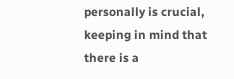personally is crucial, keeping in mind that there is a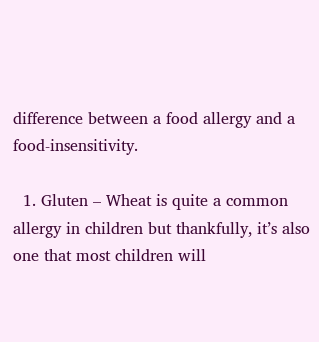difference between a food allergy and a food-insensitivity.

  1. Gluten – Wheat is quite a common allergy in children but thankfully, it’s also one that most children will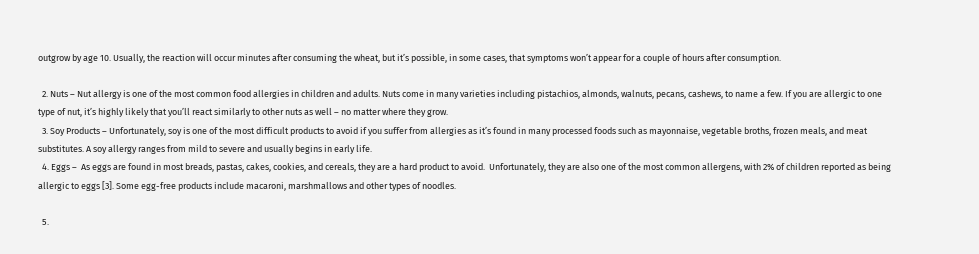outgrow by age 10. Usually, the reaction will occur minutes after consuming the wheat, but it’s possible, in some cases, that symptoms won’t appear for a couple of hours after consumption.

  2. Nuts – Nut allergy is one of the most common food allergies in children and adults. Nuts come in many varieties including pistachios, almonds, walnuts, pecans, cashews, to name a few. If you are allergic to one type of nut, it’s highly likely that you’ll react similarly to other nuts as well – no matter where they grow.
  3. Soy Products – Unfortunately, soy is one of the most difficult products to avoid if you suffer from allergies as it’s found in many processed foods such as mayonnaise, vegetable broths, frozen meals, and meat substitutes. A soy allergy ranges from mild to severe and usually begins in early life.
  4. Eggs –  As eggs are found in most breads, pastas, cakes, cookies, and cereals, they are a hard product to avoid.  Unfortunately, they are also one of the most common allergens, with 2% of children reported as being allergic to eggs [3]. Some egg-free products include macaroni, marshmallows and other types of noodles.

  5.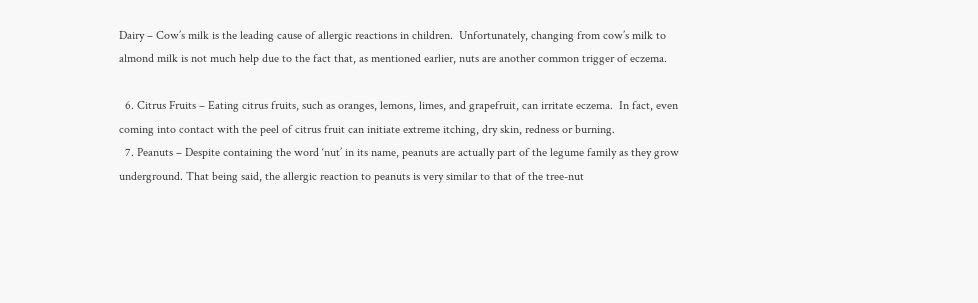Dairy – Cow’s milk is the leading cause of allergic reactions in children.  Unfortunately, changing from cow’s milk to almond milk is not much help due to the fact that, as mentioned earlier, nuts are another common trigger of eczema.

  6. Citrus Fruits – Eating citrus fruits, such as oranges, lemons, limes, and grapefruit, can irritate eczema.  In fact, even coming into contact with the peel of citrus fruit can initiate extreme itching, dry skin, redness or burning.
  7. Peanuts – Despite containing the word ‘nut’ in its name, peanuts are actually part of the legume family as they grow underground. That being said, the allergic reaction to peanuts is very similar to that of the tree-nut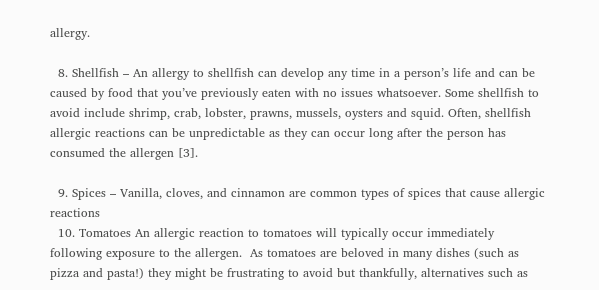allergy.

  8. Shellfish – An allergy to shellfish can develop any time in a person’s life and can be caused by food that you’ve previously eaten with no issues whatsoever. Some shellfish to avoid include shrimp, crab, lobster, prawns, mussels, oysters and squid. Often, shellfish allergic reactions can be unpredictable as they can occur long after the person has consumed the allergen [3].

  9. Spices – Vanilla, cloves, and cinnamon are common types of spices that cause allergic reactions
  10. Tomatoes An allergic reaction to tomatoes will typically occur immediately following exposure to the allergen.  As tomatoes are beloved in many dishes (such as pizza and pasta!) they might be frustrating to avoid but thankfully, alternatives such as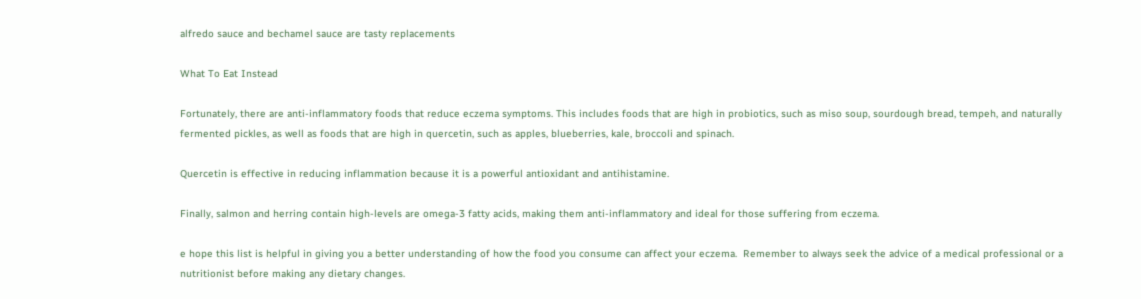alfredo sauce and bechamel sauce are tasty replacements

What To Eat Instead

Fortunately, there are anti-inflammatory foods that reduce eczema symptoms. This includes foods that are high in probiotics, such as miso soup, sourdough bread, tempeh, and naturally fermented pickles, as well as foods that are high in quercetin, such as apples, blueberries, kale, broccoli and spinach.

Quercetin is effective in reducing inflammation because it is a powerful antioxidant and antihistamine.

Finally, salmon and herring contain high-levels are omega-3 fatty acids, making them anti-inflammatory and ideal for those suffering from eczema.

e hope this list is helpful in giving you a better understanding of how the food you consume can affect your eczema.  Remember to always seek the advice of a medical professional or a nutritionist before making any dietary changes.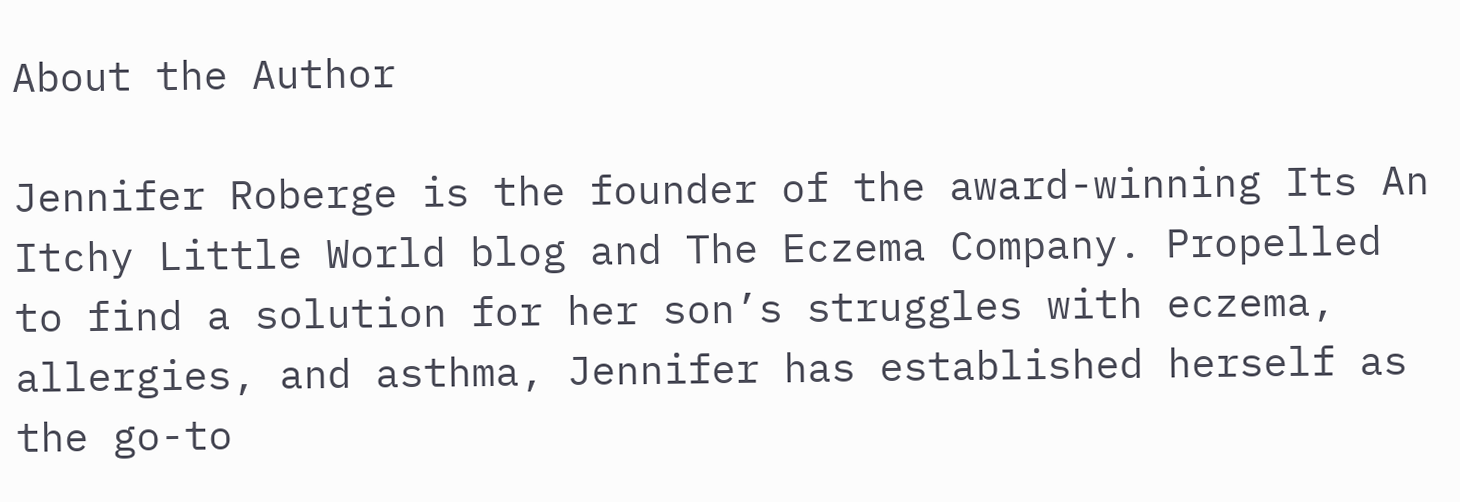About the Author

Jennifer Roberge is the founder of the award-winning Its An Itchy Little World blog and The Eczema Company. Propelled to find a solution for her son’s struggles with eczema, allergies, and asthma, Jennifer has established herself as the go-to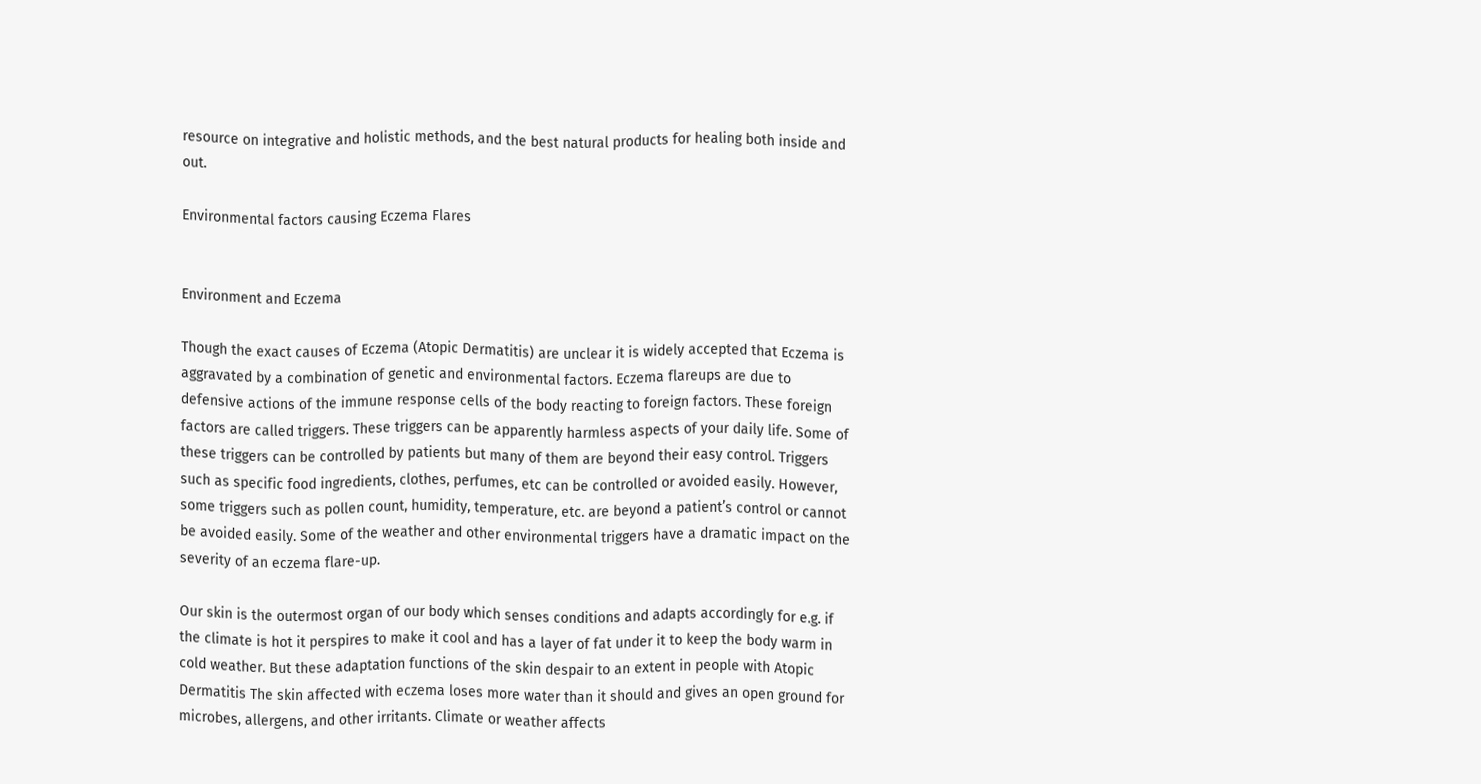resource on integrative and holistic methods, and the best natural products for healing both inside and out.

Environmental factors causing Eczema Flares


Environment and Eczema

Though the exact causes of Eczema (Atopic Dermatitis) are unclear it is widely accepted that Eczema is aggravated by a combination of genetic and environmental factors. Eczema flareups are due to defensive actions of the immune response cells of the body reacting to foreign factors. These foreign factors are called triggers. These triggers can be apparently harmless aspects of your daily life. Some of these triggers can be controlled by patients but many of them are beyond their easy control. Triggers such as specific food ingredients, clothes, perfumes, etc can be controlled or avoided easily. However, some triggers such as pollen count, humidity, temperature, etc. are beyond a patient’s control or cannot be avoided easily. Some of the weather and other environmental triggers have a dramatic impact on the severity of an eczema flare-up.

Our skin is the outermost organ of our body which senses conditions and adapts accordingly for e.g. if the climate is hot it perspires to make it cool and has a layer of fat under it to keep the body warm in cold weather. But these adaptation functions of the skin despair to an extent in people with Atopic Dermatitis The skin affected with eczema loses more water than it should and gives an open ground for microbes, allergens, and other irritants. Climate or weather affects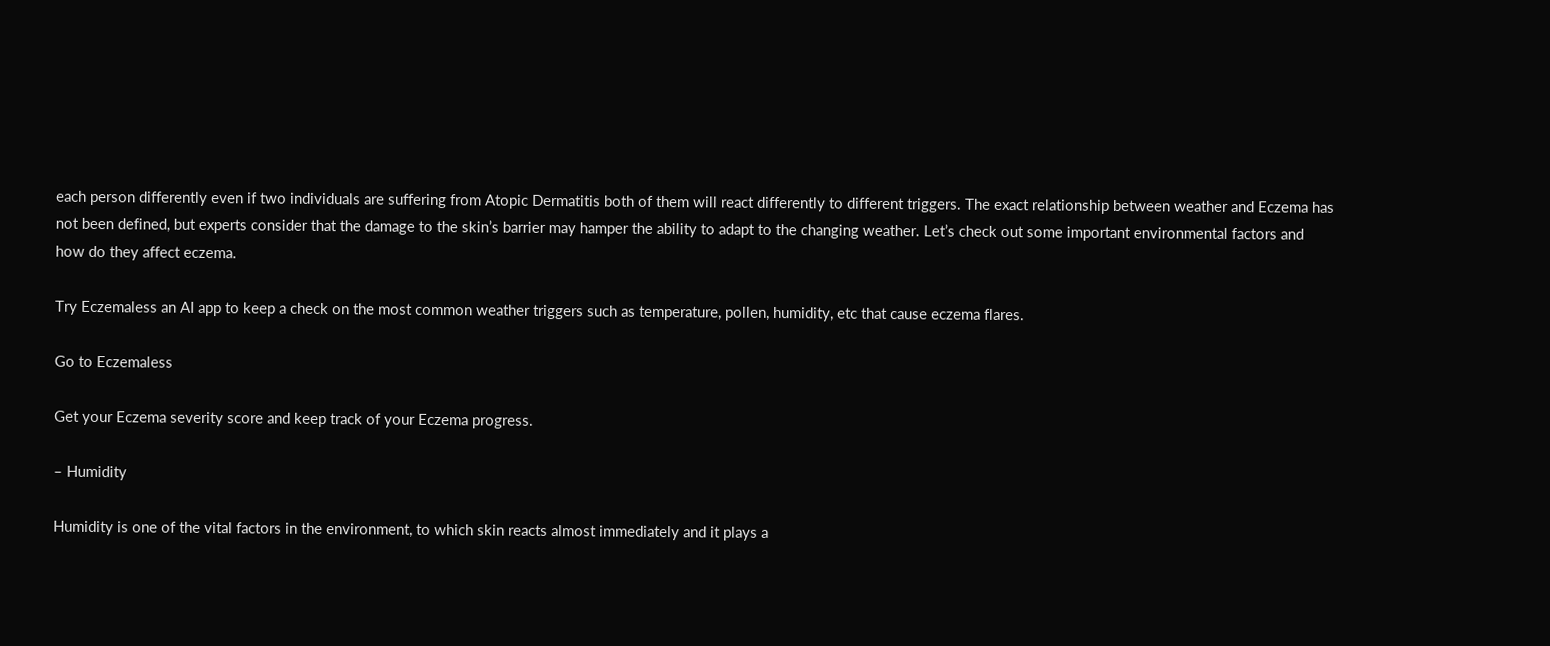each person differently even if two individuals are suffering from Atopic Dermatitis both of them will react differently to different triggers. The exact relationship between weather and Eczema has not been defined, but experts consider that the damage to the skin’s barrier may hamper the ability to adapt to the changing weather. Let’s check out some important environmental factors and how do they affect eczema.

Try Eczemaless an AI app to keep a check on the most common weather triggers such as temperature, pollen, humidity, etc that cause eczema flares.

Go to Eczemaless

Get your Eczema severity score and keep track of your Eczema progress.

– Humidity

Humidity is one of the vital factors in the environment, to which skin reacts almost immediately and it plays a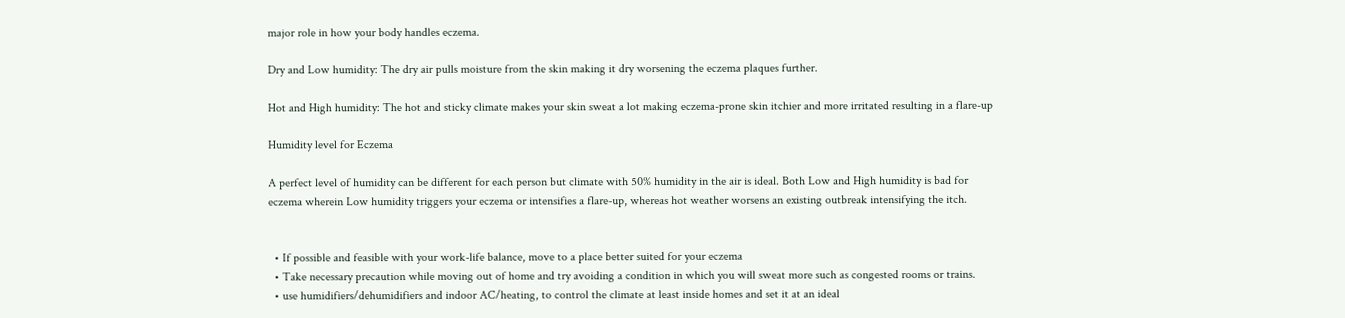major role in how your body handles eczema.

Dry and Low humidity: The dry air pulls moisture from the skin making it dry worsening the eczema plaques further.

Hot and High humidity: The hot and sticky climate makes your skin sweat a lot making eczema-prone skin itchier and more irritated resulting in a flare-up

Humidity level for Eczema

A perfect level of humidity can be different for each person but climate with 50% humidity in the air is ideal. Both Low and High humidity is bad for eczema wherein Low humidity triggers your eczema or intensifies a flare-up, whereas hot weather worsens an existing outbreak intensifying the itch.


  • If possible and feasible with your work-life balance, move to a place better suited for your eczema
  • Take necessary precaution while moving out of home and try avoiding a condition in which you will sweat more such as congested rooms or trains.
  • use humidifiers/dehumidifiers and indoor AC/heating, to control the climate at least inside homes and set it at an ideal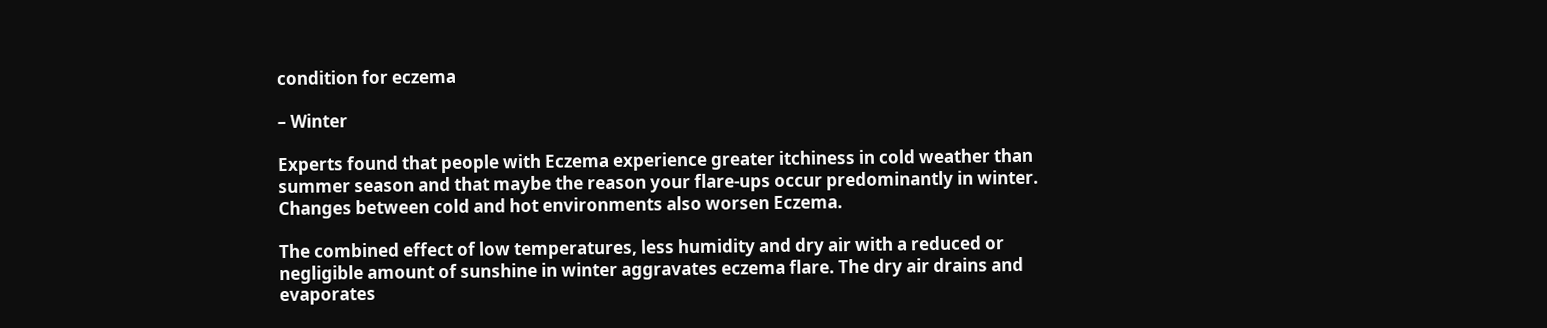condition for eczema

– Winter

Experts found that people with Eczema experience greater itchiness in cold weather than summer season and that maybe the reason your flare-ups occur predominantly in winter. Changes between cold and hot environments also worsen Eczema.

The combined effect of low temperatures, less humidity and dry air with a reduced or negligible amount of sunshine in winter aggravates eczema flare. The dry air drains and evaporates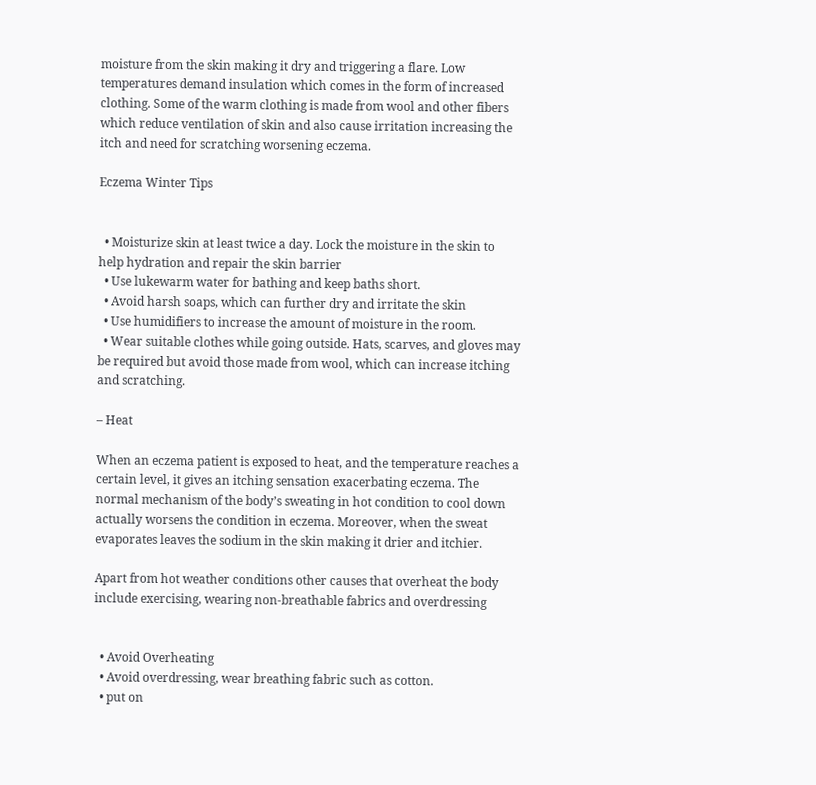moisture from the skin making it dry and triggering a flare. Low temperatures demand insulation which comes in the form of increased clothing. Some of the warm clothing is made from wool and other fibers which reduce ventilation of skin and also cause irritation increasing the itch and need for scratching worsening eczema.

Eczema Winter Tips


  • Moisturize skin at least twice a day. Lock the moisture in the skin to help hydration and repair the skin barrier
  • Use lukewarm water for bathing and keep baths short.
  • Avoid harsh soaps, which can further dry and irritate the skin
  • Use humidifiers to increase the amount of moisture in the room.
  • Wear suitable clothes while going outside. Hats, scarves, and gloves may be required but avoid those made from wool, which can increase itching and scratching.

– Heat

When an eczema patient is exposed to heat, and the temperature reaches a certain level, it gives an itching sensation exacerbating eczema. The normal mechanism of the body’s sweating in hot condition to cool down actually worsens the condition in eczema. Moreover, when the sweat evaporates leaves the sodium in the skin making it drier and itchier.

Apart from hot weather conditions other causes that overheat the body include exercising, wearing non-breathable fabrics and overdressing


  • Avoid Overheating
  • Avoid overdressing, wear breathing fabric such as cotton.
  • put on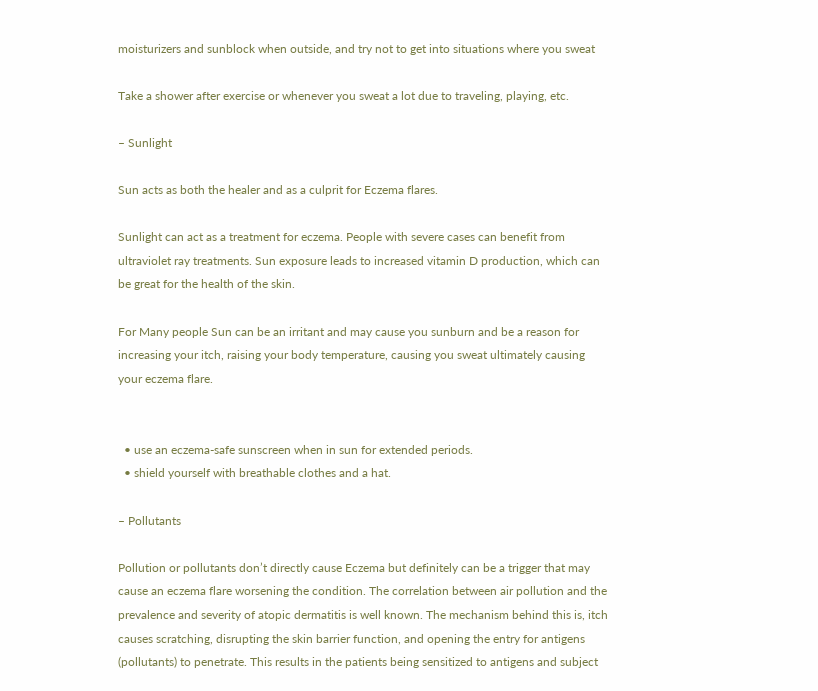moisturizers and sunblock when outside, and try not to get into situations where you sweat

Take a shower after exercise or whenever you sweat a lot due to traveling, playing, etc.

– Sunlight

Sun acts as both the healer and as a culprit for Eczema flares.

Sunlight can act as a treatment for eczema. People with severe cases can benefit from ultraviolet ray treatments. Sun exposure leads to increased vitamin D production, which can be great for the health of the skin.

For Many people Sun can be an irritant and may cause you sunburn and be a reason for increasing your itch, raising your body temperature, causing you sweat ultimately causing your eczema flare.


  • use an eczema-safe sunscreen when in sun for extended periods.
  • shield yourself with breathable clothes and a hat.

– Pollutants

Pollution or pollutants don’t directly cause Eczema but definitely can be a trigger that may cause an eczema flare worsening the condition. The correlation between air pollution and the prevalence and severity of atopic dermatitis is well known. The mechanism behind this is, itch causes scratching, disrupting the skin barrier function, and opening the entry for antigens (pollutants) to penetrate. This results in the patients being sensitized to antigens and subject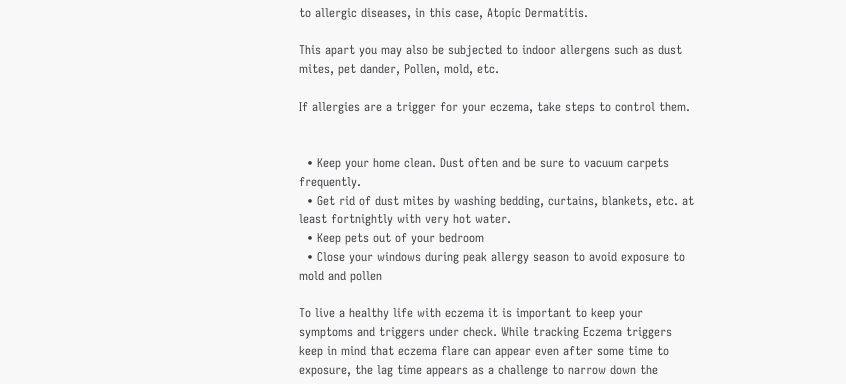to allergic diseases, in this case, Atopic Dermatitis.

This apart you may also be subjected to indoor allergens such as dust mites, pet dander, Pollen, mold, etc.

If allergies are a trigger for your eczema, take steps to control them.


  • Keep your home clean. Dust often and be sure to vacuum carpets frequently.
  • Get rid of dust mites by washing bedding, curtains, blankets, etc. at least fortnightly with very hot water.
  • Keep pets out of your bedroom
  • Close your windows during peak allergy season to avoid exposure to mold and pollen

To live a healthy life with eczema it is important to keep your symptoms and triggers under check. While tracking Eczema triggers keep in mind that eczema flare can appear even after some time to exposure, the lag time appears as a challenge to narrow down the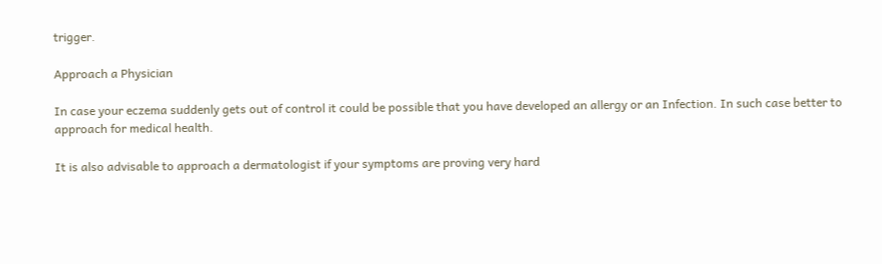trigger.

Approach a Physician

In case your eczema suddenly gets out of control it could be possible that you have developed an allergy or an Infection. In such case better to approach for medical health.

It is also advisable to approach a dermatologist if your symptoms are proving very hard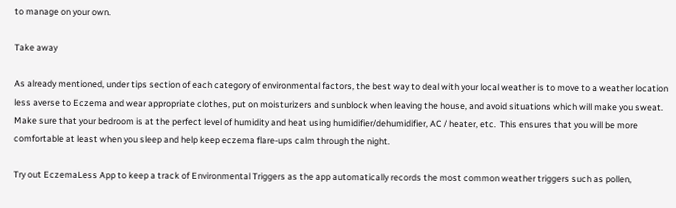to manage on your own.

Take away

As already mentioned, under tips section of each category of environmental factors, the best way to deal with your local weather is to move to a weather location less averse to Eczema and wear appropriate clothes, put on moisturizers and sunblock when leaving the house, and avoid situations which will make you sweat. Make sure that your bedroom is at the perfect level of humidity and heat using humidifier/dehumidifier, AC / heater, etc.  This ensures that you will be more comfortable at least when you sleep and help keep eczema flare-ups calm through the night.

Try out EczemaLess App to keep a track of Environmental Triggers as the app automatically records the most common weather triggers such as pollen,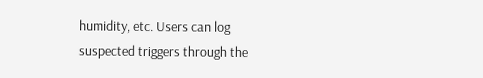humidity, etc. Users can log suspected triggers through the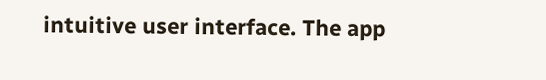intuitive user interface. The app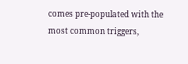comes pre-populated with the most common triggers,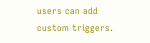users can add custom triggers.